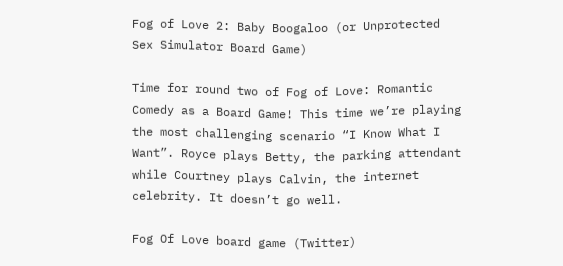Fog of Love 2: Baby Boogaloo (or Unprotected Sex Simulator Board Game)

Time for round two of Fog of Love: Romantic Comedy as a Board Game! This time we’re playing the most challenging scenario “I Know What I Want”. Royce plays Betty, the parking attendant while Courtney plays Calvin, the internet celebrity. It doesn’t go well.

Fog Of Love board game (Twitter)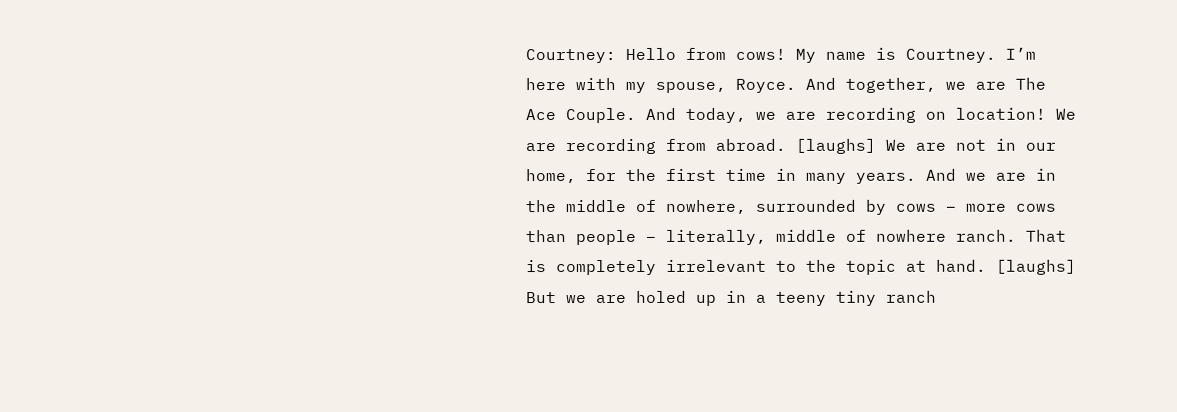Courtney: Hello from cows! My name is Courtney. I’m here with my spouse, Royce. And together, we are The Ace Couple. And today, we are recording on location! We are recording from abroad. [laughs] We are not in our home, for the first time in many years. And we are in the middle of nowhere, surrounded by cows – more cows than people – literally, middle of nowhere ranch. That is completely irrelevant to the topic at hand. [laughs] But we are holed up in a teeny tiny ranch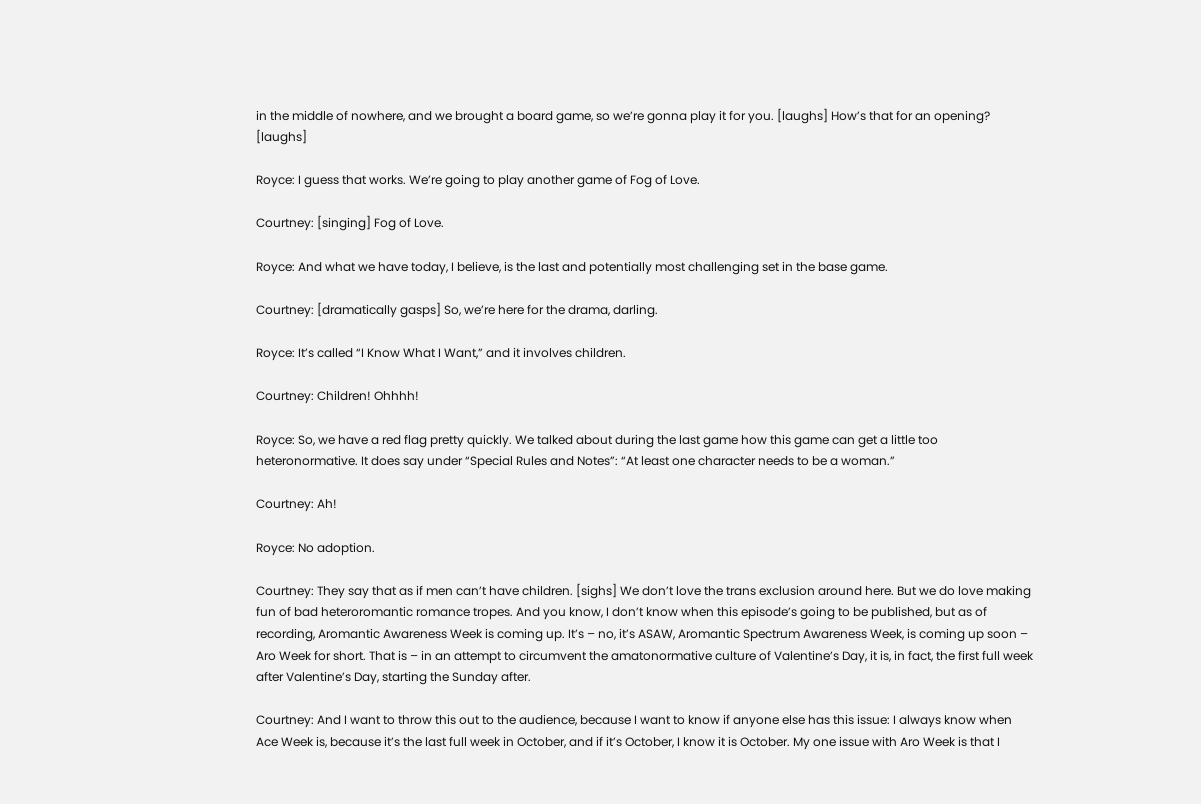in the middle of nowhere, and we brought a board game, so we’re gonna play it for you. [laughs] How’s that for an opening? [laughs]

Royce: I guess that works. We’re going to play another game of Fog of Love.

Courtney: [singing] Fog of Love.

Royce: And what we have today, I believe, is the last and potentially most challenging set in the base game.

Courtney: [dramatically gasps] So, we’re here for the drama, darling.

Royce: It’s called “I Know What I Want,” and it involves children.

Courtney: Children! Ohhhh!

Royce: So, we have a red flag pretty quickly. We talked about during the last game how this game can get a little too heteronormative. It does say under “Special Rules and Notes”: “At least one character needs to be a woman.”

Courtney: Ah!

Royce: No adoption.

Courtney: They say that as if men can’t have children. [sighs] We don’t love the trans exclusion around here. But we do love making fun of bad heteroromantic romance tropes. And you know, I don’t know when this episode’s going to be published, but as of recording, Aromantic Awareness Week is coming up. It’s – no, it’s ASAW, Aromantic Spectrum Awareness Week, is coming up soon – Aro Week for short. That is – in an attempt to circumvent the amatonormative culture of Valentine’s Day, it is, in fact, the first full week after Valentine’s Day, starting the Sunday after.

Courtney: And I want to throw this out to the audience, because I want to know if anyone else has this issue: I always know when Ace Week is, because it’s the last full week in October, and if it’s October, I know it is October. My one issue with Aro Week is that I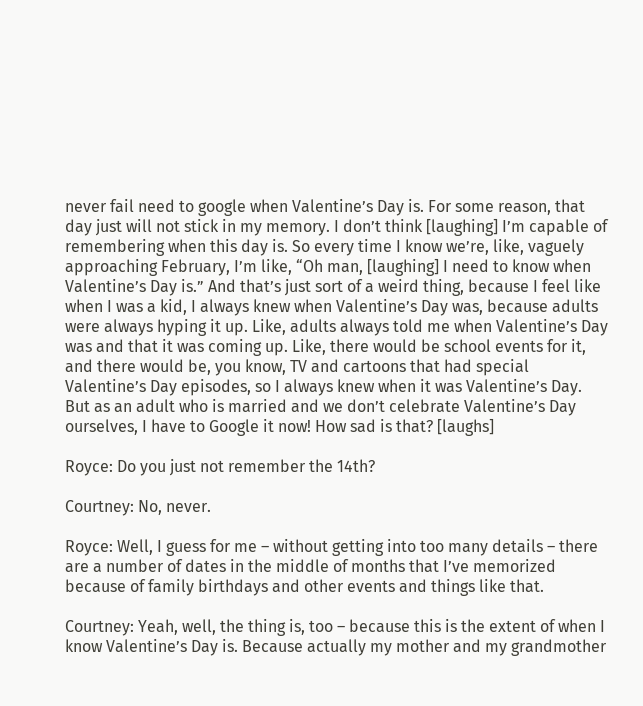never fail need to google when Valentine’s Day is. For some reason, that day just will not stick in my memory. I don’t think [laughing] I’m capable of remembering when this day is. So every time I know we’re, like, vaguely approaching February, I’m like, “Oh man, [laughing] I need to know when Valentine’s Day is.” And that’s just sort of a weird thing, because I feel like when I was a kid, I always knew when Valentine’s Day was, because adults were always hyping it up. Like, adults always told me when Valentine’s Day was and that it was coming up. Like, there would be school events for it, and there would be, you know, TV and cartoons that had special Valentine’s Day episodes, so I always knew when it was Valentine’s Day. But as an adult who is married and we don’t celebrate Valentine’s Day ourselves, I have to Google it now! How sad is that? [laughs]

Royce: Do you just not remember the 14th?

Courtney: No, never.

Royce: Well, I guess for me – without getting into too many details – there are a number of dates in the middle of months that I’ve memorized because of family birthdays and other events and things like that.

Courtney: Yeah, well, the thing is, too – because this is the extent of when I know Valentine’s Day is. Because actually my mother and my grandmother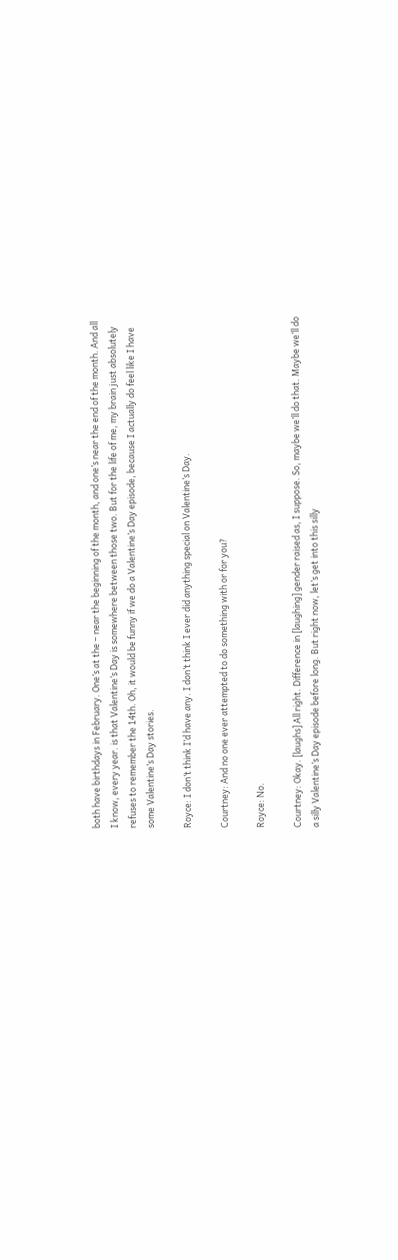both have birthdays in February. One’s at the – near the beginning of the month, and one’s near the end of the month. And all I know, every year. is that Valentine’s Day is somewhere between those two. But for the life of me, my brain just absolutely refuses to remember the 14th. Oh, it would be funny if we do a Valentine’s Day episode, because I actually do feel like I have some Valentine’s Day stories.

Royce: I don’t think I’d have any. I don’t think I ever did anything special on Valentine’s Day.

Courtney: And no one ever attempted to do something with or for you?

Royce: No.

Courtney: Okay. [laughs] All right. Difference in [laughing] gender raised as, I suppose. So, maybe we’ll do that. Maybe we’ll do a silly Valentine’s Day episode before long. But right now, let’s get into this silly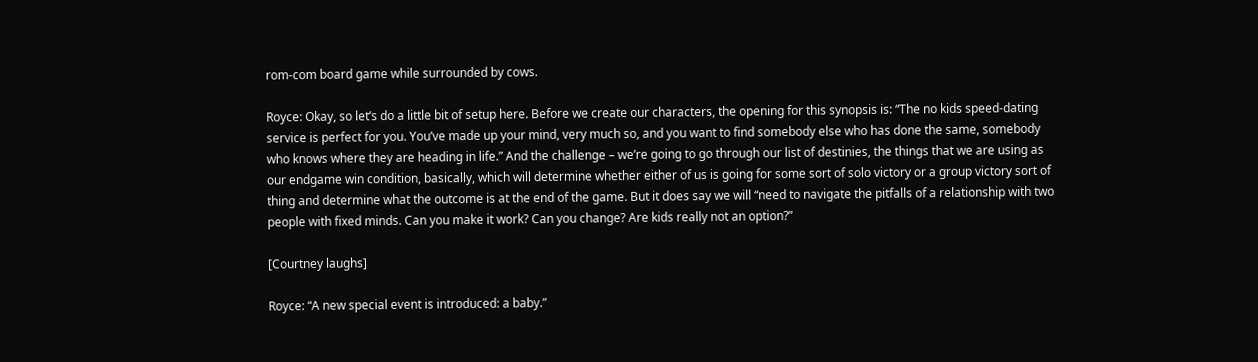rom-com board game while surrounded by cows.

Royce: Okay, so let’s do a little bit of setup here. Before we create our characters, the opening for this synopsis is: “The no kids speed-dating service is perfect for you. You’ve made up your mind, very much so, and you want to find somebody else who has done the same, somebody who knows where they are heading in life.” And the challenge – we’re going to go through our list of destinies, the things that we are using as our endgame win condition, basically, which will determine whether either of us is going for some sort of solo victory or a group victory sort of thing and determine what the outcome is at the end of the game. But it does say we will “need to navigate the pitfalls of a relationship with two people with fixed minds. Can you make it work? Can you change? Are kids really not an option?”

[Courtney laughs]

Royce: “A new special event is introduced: a baby.”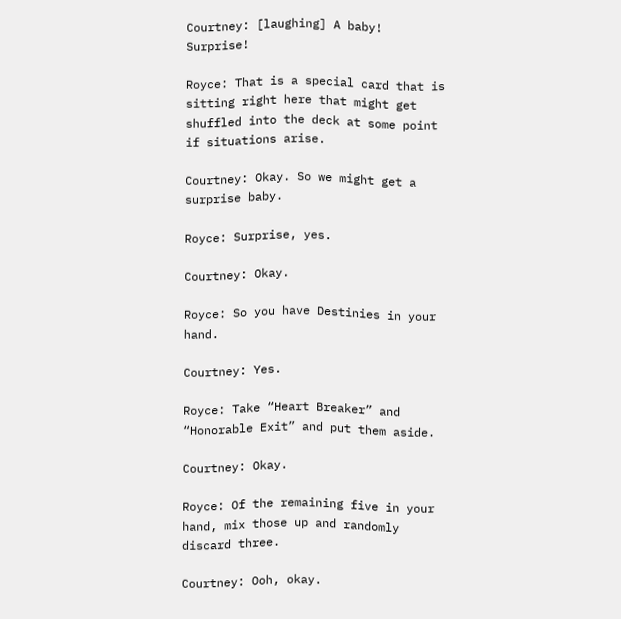Courtney: [laughing] A baby! Surprise!

Royce: That is a special card that is sitting right here that might get shuffled into the deck at some point if situations arise.

Courtney: Okay. So we might get a surprise baby.

Royce: Surprise, yes.

Courtney: Okay.

Royce: So you have Destinies in your hand.

Courtney: Yes.

Royce: Take “Heart Breaker” and “Honorable Exit” and put them aside.

Courtney: Okay.

Royce: Of the remaining five in your hand, mix those up and randomly discard three.

Courtney: Ooh, okay.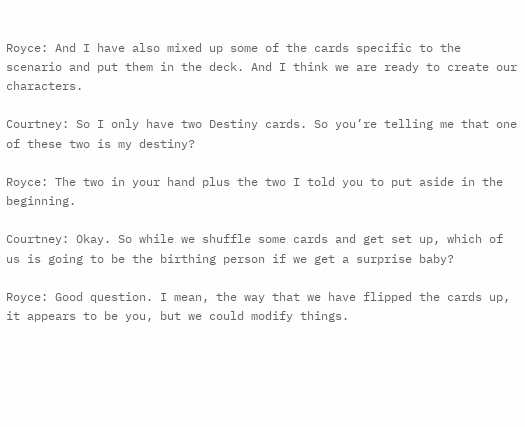Royce: And I have also mixed up some of the cards specific to the scenario and put them in the deck. And I think we are ready to create our characters.

Courtney: So I only have two Destiny cards. So you’re telling me that one of these two is my destiny?

Royce: The two in your hand plus the two I told you to put aside in the beginning.

Courtney: Okay. So while we shuffle some cards and get set up, which of us is going to be the birthing person if we get a surprise baby?

Royce: Good question. I mean, the way that we have flipped the cards up, it appears to be you, but we could modify things.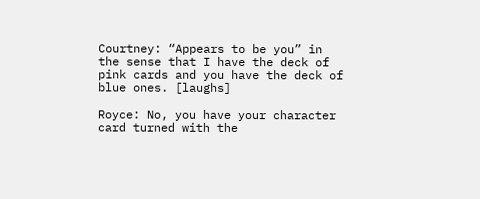Courtney: “Appears to be you” in the sense that I have the deck of pink cards and you have the deck of blue ones. [laughs]

Royce: No, you have your character card turned with the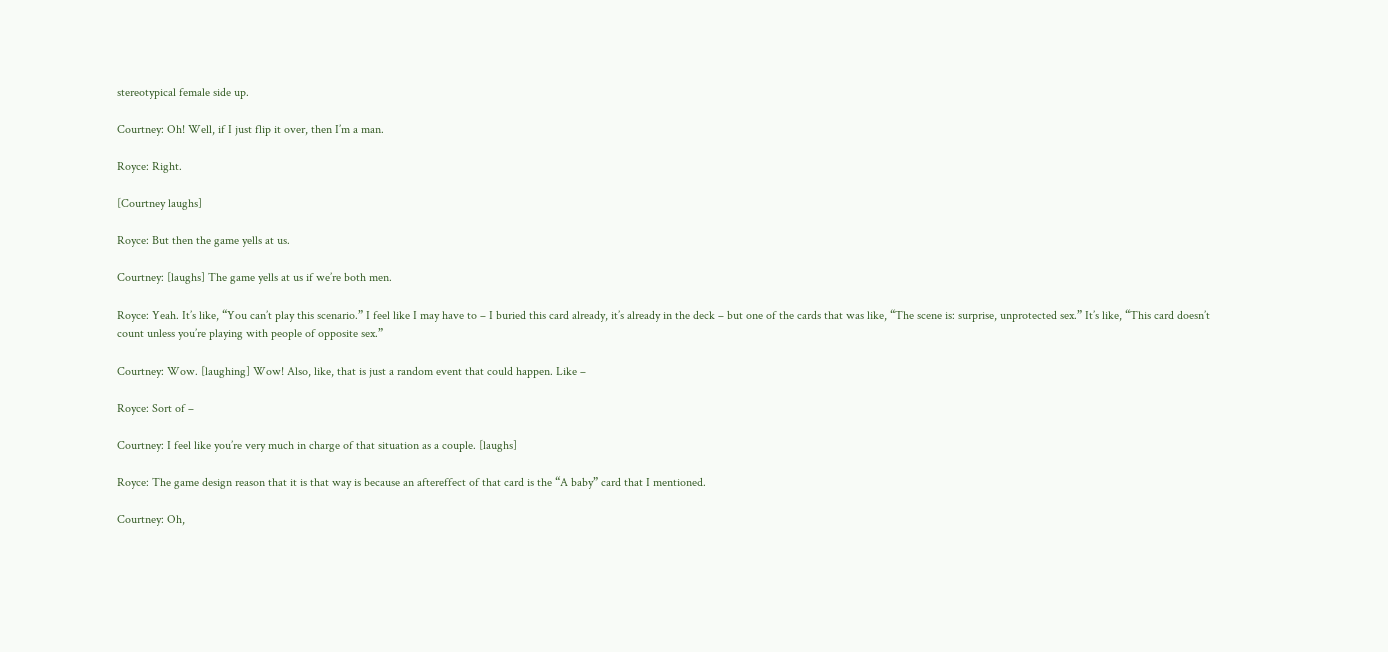stereotypical female side up.

Courtney: Oh! Well, if I just flip it over, then I’m a man.

Royce: Right.

[Courtney laughs]

Royce: But then the game yells at us.

Courtney: [laughs] The game yells at us if we’re both men.

Royce: Yeah. It’s like, “You can’t play this scenario.” I feel like I may have to – I buried this card already, it’s already in the deck – but one of the cards that was like, “The scene is: surprise, unprotected sex.” It’s like, “This card doesn’t count unless you’re playing with people of opposite sex.”

Courtney: Wow. [laughing] Wow! Also, like, that is just a random event that could happen. Like –

Royce: Sort of –

Courtney: I feel like you’re very much in charge of that situation as a couple. [laughs]

Royce: The game design reason that it is that way is because an aftereffect of that card is the “A baby” card that I mentioned.

Courtney: Oh,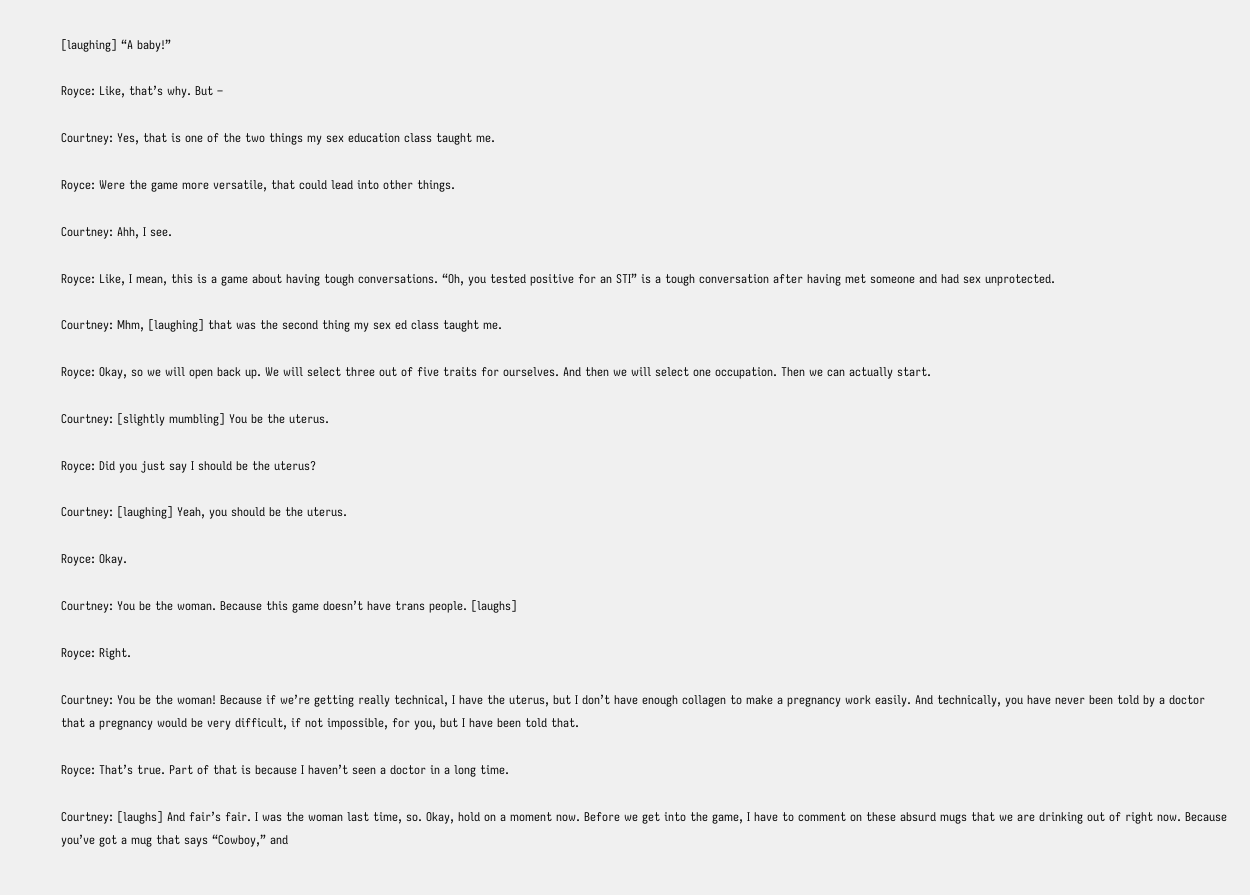[laughing] “A baby!”

Royce: Like, that’s why. But –

Courtney: Yes, that is one of the two things my sex education class taught me.

Royce: Were the game more versatile, that could lead into other things.

Courtney: Ahh, I see.

Royce: Like, I mean, this is a game about having tough conversations. “Oh, you tested positive for an STI” is a tough conversation after having met someone and had sex unprotected.

Courtney: Mhm, [laughing] that was the second thing my sex ed class taught me.

Royce: Okay, so we will open back up. We will select three out of five traits for ourselves. And then we will select one occupation. Then we can actually start.

Courtney: [slightly mumbling] You be the uterus.

Royce: Did you just say I should be the uterus?

Courtney: [laughing] Yeah, you should be the uterus.

Royce: Okay.

Courtney: You be the woman. Because this game doesn’t have trans people. [laughs]

Royce: Right.

Courtney: You be the woman! Because if we’re getting really technical, I have the uterus, but I don’t have enough collagen to make a pregnancy work easily. And technically, you have never been told by a doctor that a pregnancy would be very difficult, if not impossible, for you, but I have been told that.

Royce: That’s true. Part of that is because I haven’t seen a doctor in a long time.

Courtney: [laughs] And fair’s fair. I was the woman last time, so. Okay, hold on a moment now. Before we get into the game, I have to comment on these absurd mugs that we are drinking out of right now. Because you’ve got a mug that says “Cowboy,” and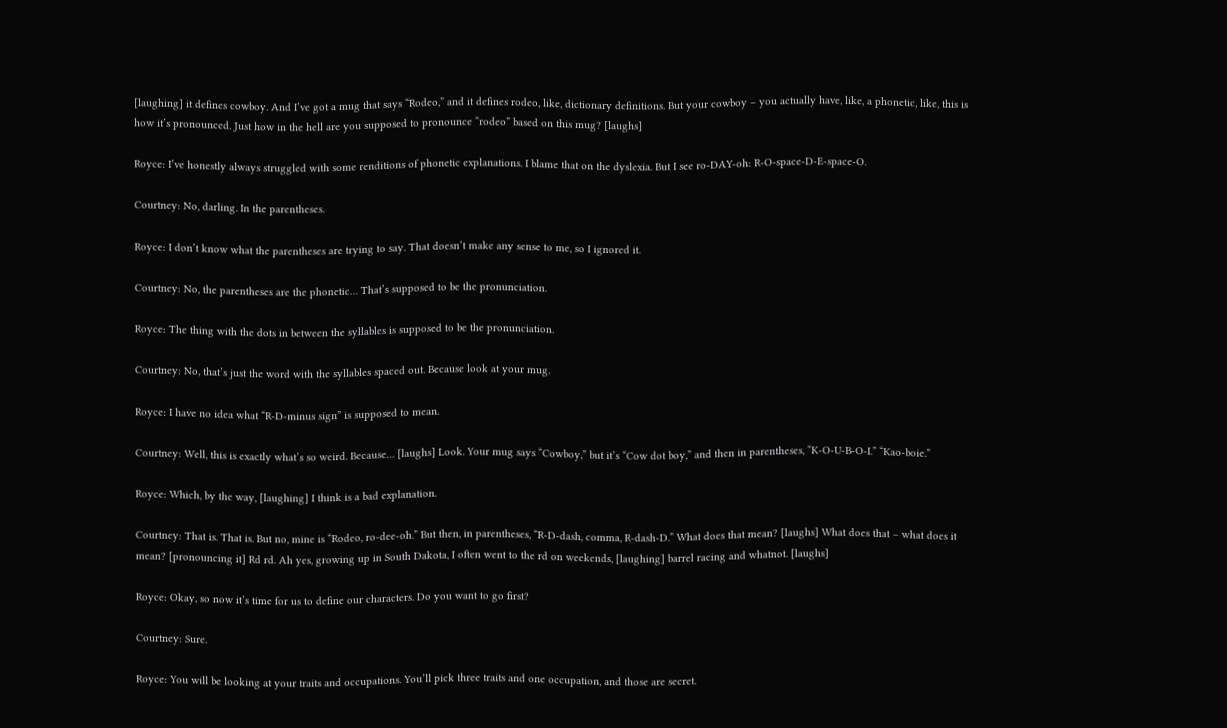[laughing] it defines cowboy. And I’ve got a mug that says “Rodeo,” and it defines rodeo, like, dictionary definitions. But your cowboy – you actually have, like, a phonetic, like, this is how it’s pronounced. Just how in the hell are you supposed to pronounce “rodeo” based on this mug? [laughs]

Royce: I’ve honestly always struggled with some renditions of phonetic explanations. I blame that on the dyslexia. But I see ro-DAY-oh: R-O-space-D-E-space-O.

Courtney: No, darling. In the parentheses.

Royce: I don’t know what the parentheses are trying to say. That doesn’t make any sense to me, so I ignored it.

Courtney: No, the parentheses are the phonetic… That’s supposed to be the pronunciation.

Royce: The thing with the dots in between the syllables is supposed to be the pronunciation.

Courtney: No, that’s just the word with the syllables spaced out. Because look at your mug.

Royce: I have no idea what “R-D-minus sign” is supposed to mean.

Courtney: Well, this is exactly what’s so weird. Because… [laughs] Look. Your mug says “Cowboy,” but it’s “Cow dot boy,” and then in parentheses, “K-O-U-B-O-I.” “Kao-boie.”

Royce: Which, by the way, [laughing] I think is a bad explanation.

Courtney: That is. That is. But no, mine is “Rodeo, ro-dee-oh.” But then, in parentheses, “R-D-dash, comma, R-dash-D.” What does that mean? [laughs] What does that – what does it mean? [pronouncing it] Rd rd. Ah yes, growing up in South Dakota, I often went to the rd on weekends, [laughing] barrel racing and whatnot. [laughs]

Royce: Okay, so now it’s time for us to define our characters. Do you want to go first?

Courtney: Sure.

Royce: You will be looking at your traits and occupations. You’ll pick three traits and one occupation, and those are secret.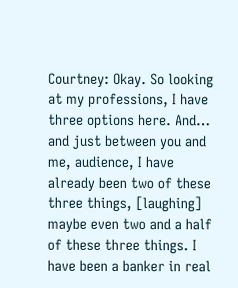Courtney: Okay. So looking at my professions, I have three options here. And… and just between you and me, audience, I have already been two of these three things, [laughing] maybe even two and a half of these three things. I have been a banker in real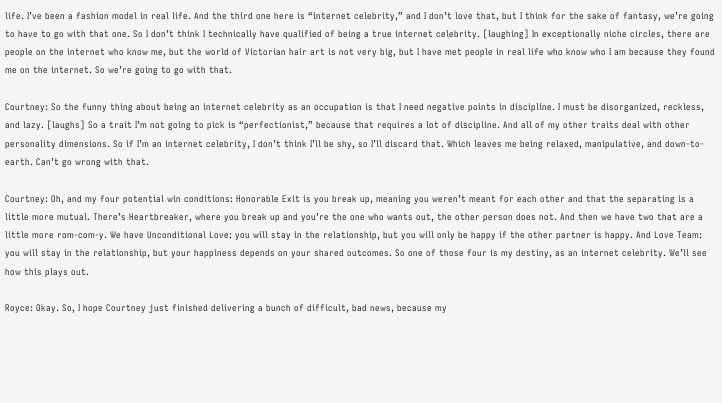life. I’ve been a fashion model in real life. And the third one here is “internet celebrity,” and I don’t love that, but I think for the sake of fantasy, we’re going to have to go with that one. So I don’t think I technically have qualified of being a true internet celebrity. [laughing] In exceptionally niche circles, there are people on the internet who know me, but the world of Victorian hair art is not very big, but I have met people in real life who know who I am because they found me on the internet. So we’re going to go with that.

Courtney: So the funny thing about being an internet celebrity as an occupation is that I need negative points in discipline. I must be disorganized, reckless, and lazy. [laughs] So a trait I’m not going to pick is “perfectionist,” because that requires a lot of discipline. And all of my other traits deal with other personality dimensions. So if I’m an internet celebrity, I don’t think I’ll be shy, so I’ll discard that. Which leaves me being relaxed, manipulative, and down-to-earth. Can’t go wrong with that.

Courtney: Oh, and my four potential win conditions: Honorable Exit is you break up, meaning you weren’t meant for each other and that the separating is a little more mutual. There’s Heartbreaker, where you break up and you’re the one who wants out, the other person does not. And then we have two that are a little more rom-com-y. We have Unconditional Love: you will stay in the relationship, but you will only be happy if the other partner is happy. And Love Team: you will stay in the relationship, but your happiness depends on your shared outcomes. So one of those four is my destiny, as an internet celebrity. We’ll see how this plays out.

Royce: Okay. So, I hope Courtney just finished delivering a bunch of difficult, bad news, because my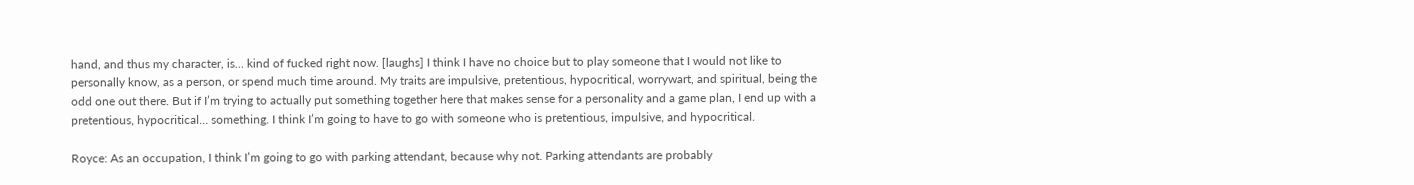hand, and thus my character, is… kind of fucked right now. [laughs] I think I have no choice but to play someone that I would not like to personally know, as a person, or spend much time around. My traits are impulsive, pretentious, hypocritical, worrywart, and spiritual, being the odd one out there. But if I’m trying to actually put something together here that makes sense for a personality and a game plan, I end up with a pretentious, hypocritical… something. I think I’m going to have to go with someone who is pretentious, impulsive, and hypocritical.

Royce: As an occupation, I think I’m going to go with parking attendant, because why not. Parking attendants are probably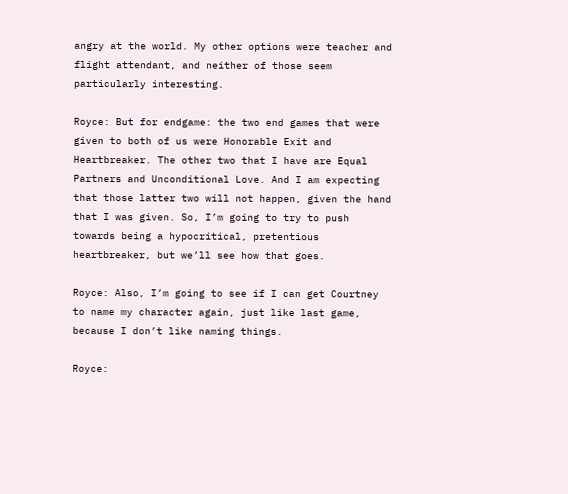angry at the world. My other options were teacher and flight attendant, and neither of those seem particularly interesting.

Royce: But for endgame: the two end games that were given to both of us were Honorable Exit and Heartbreaker. The other two that I have are Equal Partners and Unconditional Love. And I am expecting that those latter two will not happen, given the hand that I was given. So, I’m going to try to push towards being a hypocritical, pretentious heartbreaker, but we’ll see how that goes.

Royce: Also, I’m going to see if I can get Courtney to name my character again, just like last game, because I don’t like naming things.

Royce: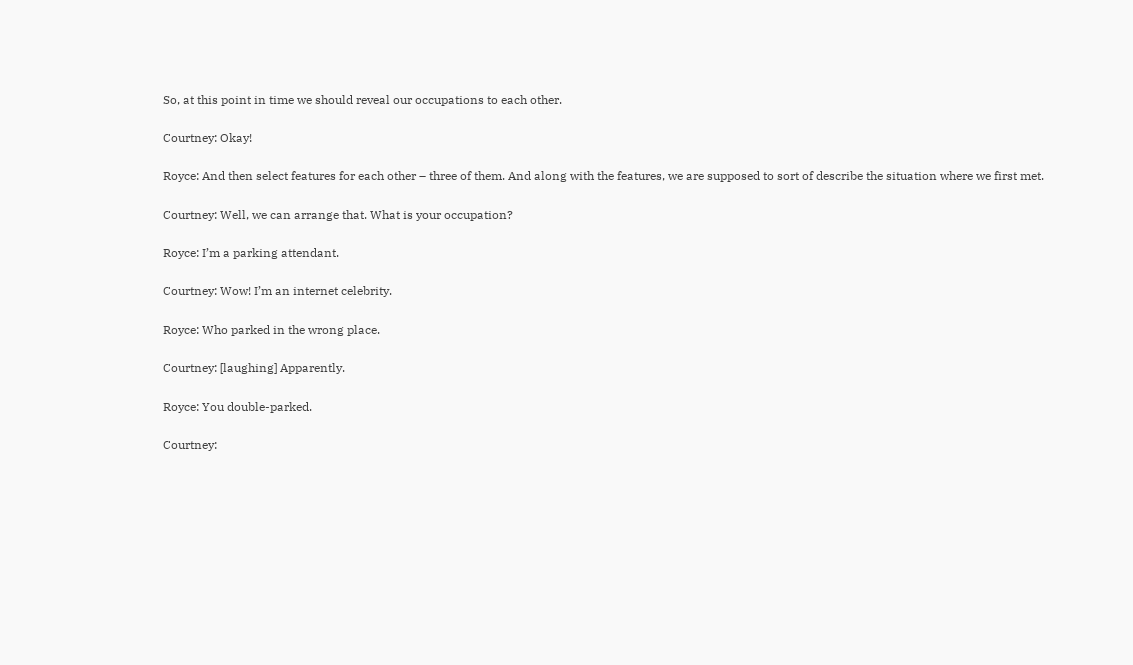So, at this point in time we should reveal our occupations to each other.

Courtney: Okay!

Royce: And then select features for each other – three of them. And along with the features, we are supposed to sort of describe the situation where we first met.

Courtney: Well, we can arrange that. What is your occupation?

Royce: I’m a parking attendant.

Courtney: Wow! I’m an internet celebrity.

Royce: Who parked in the wrong place.

Courtney: [laughing] Apparently.

Royce: You double-parked.

Courtney: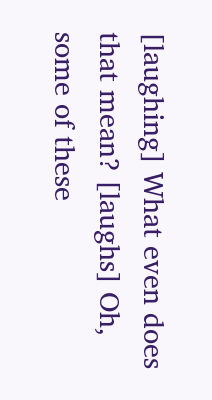[laughing] What even does that mean? [laughs] Oh, some of these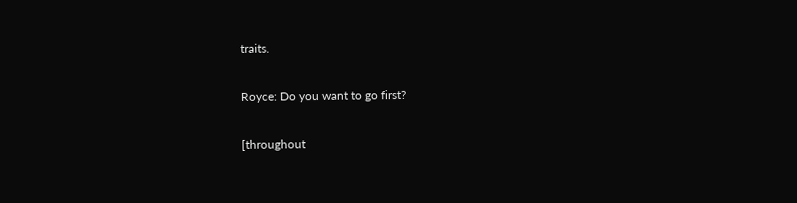traits.

Royce: Do you want to go first?

[throughout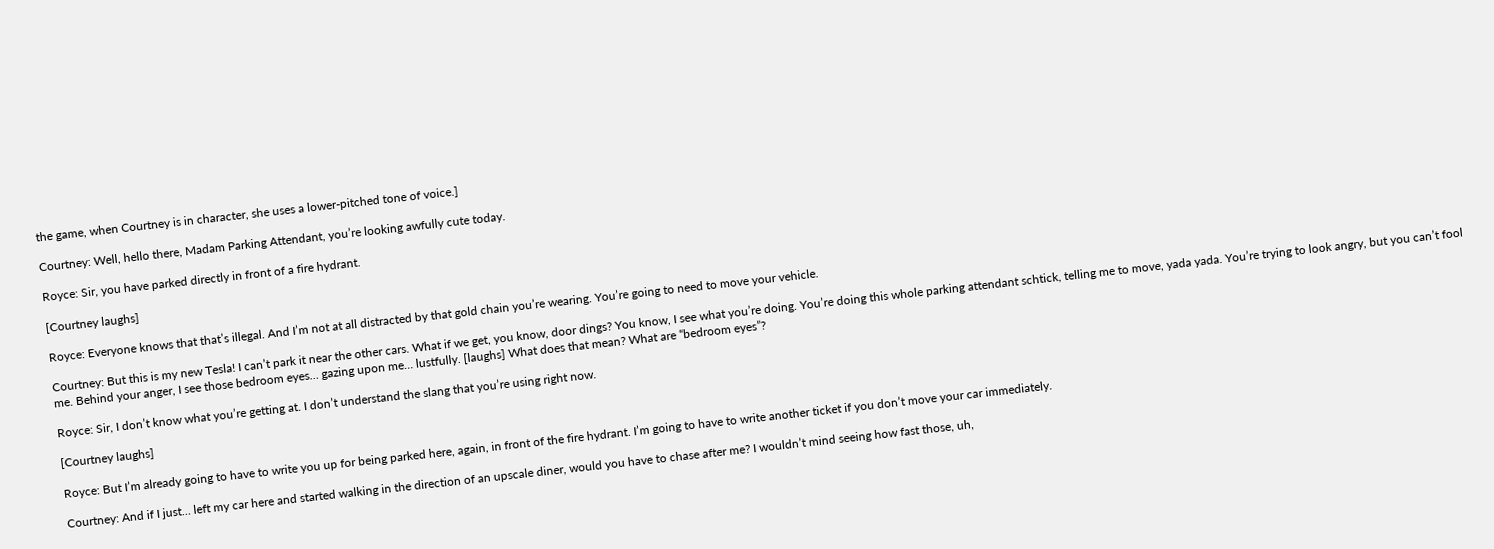the game, when Courtney is in character, she uses a lower-pitched tone of voice.]

Courtney: Well, hello there, Madam Parking Attendant, you’re looking awfully cute today.

Royce: Sir, you have parked directly in front of a fire hydrant.

[Courtney laughs]

Royce: Everyone knows that that’s illegal. And I’m not at all distracted by that gold chain you’re wearing. You’re going to need to move your vehicle.

Courtney: But this is my new Tesla! I can’t park it near the other cars. What if we get, you know, door dings? You know, I see what you’re doing. You’re doing this whole parking attendant schtick, telling me to move, yada yada. You’re trying to look angry, but you can’t fool me. Behind your anger, I see those bedroom eyes… gazing upon me… lustfully. [laughs] What does that mean? What are “bedroom eyes”?

Royce: Sir, I don’t know what you’re getting at. I don’t understand the slang that you’re using right now.

[Courtney laughs]

Royce: But I’m already going to have to write you up for being parked here, again, in front of the fire hydrant. I’m going to have to write another ticket if you don’t move your car immediately.

Courtney: And if I just… left my car here and started walking in the direction of an upscale diner, would you have to chase after me? I wouldn’t mind seeing how fast those, uh,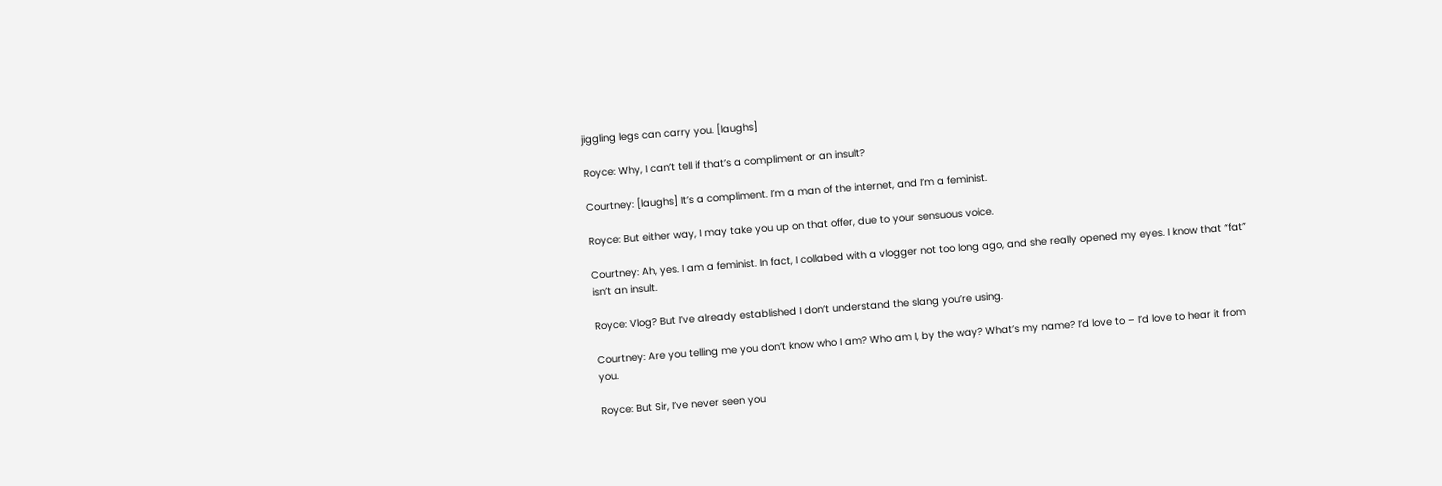jiggling legs can carry you. [laughs]

Royce: Why, I can’t tell if that’s a compliment or an insult?

Courtney: [laughs] It’s a compliment. I’m a man of the internet, and I’m a feminist.

Royce: But either way, I may take you up on that offer, due to your sensuous voice.

Courtney: Ah, yes. I am a feminist. In fact, I collabed with a vlogger not too long ago, and she really opened my eyes. I know that “fat” isn’t an insult.

Royce: Vlog? But I’ve already established I don’t understand the slang you’re using.

Courtney: Are you telling me you don’t know who I am? Who am I, by the way? What’s my name? I’d love to – I’d love to hear it from you.

Royce: But Sir, I’ve never seen you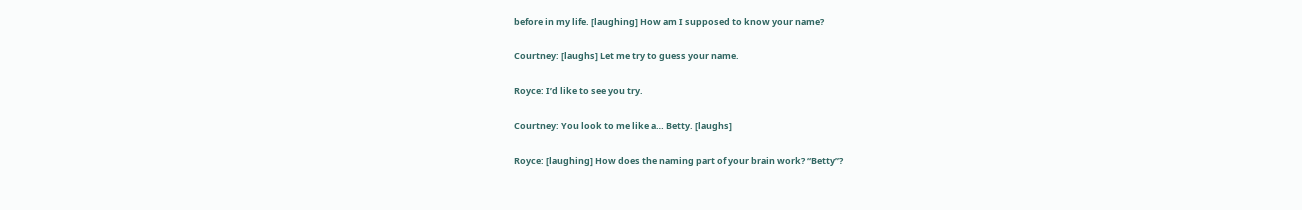before in my life. [laughing] How am I supposed to know your name?

Courtney: [laughs] Let me try to guess your name.

Royce: I’d like to see you try.

Courtney: You look to me like a… Betty. [laughs]

Royce: [laughing] How does the naming part of your brain work? “Betty”?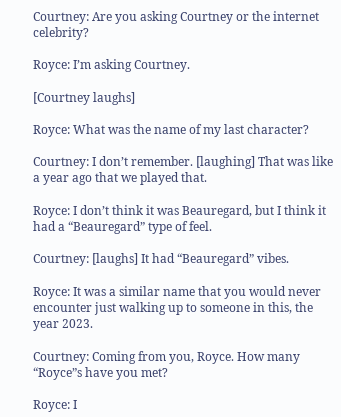Courtney: Are you asking Courtney or the internet celebrity?

Royce: I’m asking Courtney.

[Courtney laughs]

Royce: What was the name of my last character?

Courtney: I don’t remember. [laughing] That was like a year ago that we played that.

Royce: I don’t think it was Beauregard, but I think it had a “Beauregard” type of feel.

Courtney: [laughs] It had “Beauregard” vibes.

Royce: It was a similar name that you would never encounter just walking up to someone in this, the year 2023.

Courtney: Coming from you, Royce. How many “Royce”s have you met?

Royce: I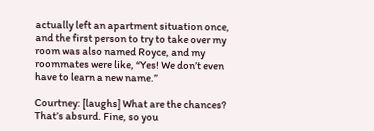actually left an apartment situation once, and the first person to try to take over my room was also named Royce, and my roommates were like, “Yes! We don’t even have to learn a new name.”

Courtney: [laughs] What are the chances? That’s absurd. Fine, so you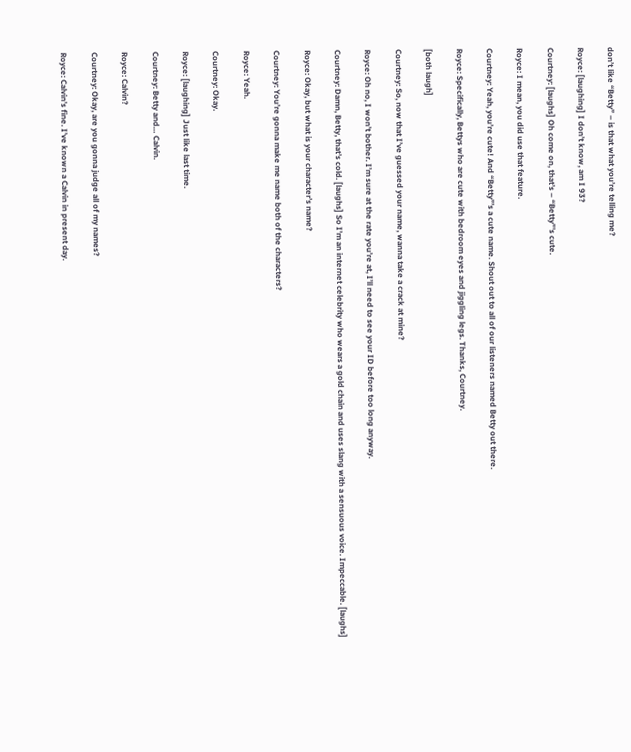don’t like “Betty” – is that what you’re telling me?

Royce: [laughing] I don’t know, am I 93?

Courtney: [laughs] Oh come on, that’s – “Betty”’s cute.

Royce: I mean, you did use that feature.

Courtney: Yeah, you’re cute! And “Betty”’s a cute name. Shout out to all of our listeners named Betty out there.

Royce: Specifically, Bettys who are cute with bedroom eyes and jiggling legs. Thanks, Courtney.

[both laugh]

Courtney: So, now that I’ve guessed your name, wanna take a crack at mine?

Royce: Oh no, I won’t bother. I’m sure at the rate you’re at, I’ll need to see your ID before too long anyway.

Courtney: Damn, Betty, that’s cold. [laughs] So I’m an internet celebrity who wears a gold chain and uses slang with a sensuous voice. Impeccable. [laughs]

Royce: Okay, but what is your character’s name?

Courtney: You’re gonna make me name both of the characters?

Royce: Yeah.

Courtney: Okay.

Royce: [laughing] Just like last time.

Courtney: Betty and… Calvin.

Royce: Calvin?

Courtney: Okay, are you gonna judge all of my names?

Royce: Calvin’s fine. I’ve known a Calvin in present day.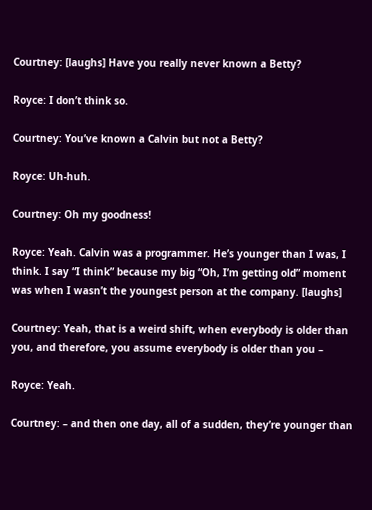Courtney: [laughs] Have you really never known a Betty?

Royce: I don’t think so.

Courtney: You’ve known a Calvin but not a Betty?

Royce: Uh-huh.

Courtney: Oh my goodness!

Royce: Yeah. Calvin was a programmer. He’s younger than I was, I think. I say “I think” because my big “Oh, I’m getting old” moment was when I wasn’t the youngest person at the company. [laughs]

Courtney: Yeah, that is a weird shift, when everybody is older than you, and therefore, you assume everybody is older than you –

Royce: Yeah.

Courtney: – and then one day, all of a sudden, they’re younger than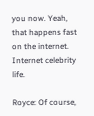you now. Yeah, that happens fast on the internet. Internet celebrity life.

Royce: Of course,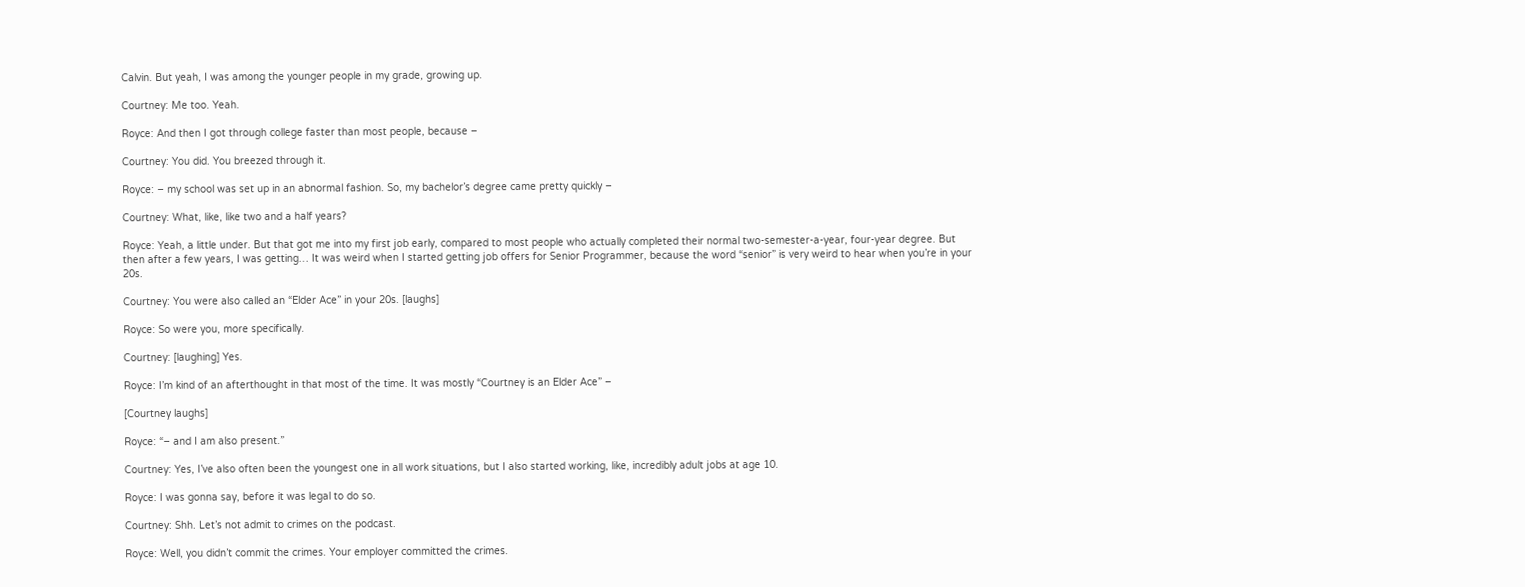Calvin. But yeah, I was among the younger people in my grade, growing up.

Courtney: Me too. Yeah.

Royce: And then I got through college faster than most people, because –

Courtney: You did. You breezed through it.

Royce: – my school was set up in an abnormal fashion. So, my bachelor’s degree came pretty quickly –

Courtney: What, like, like two and a half years?

Royce: Yeah, a little under. But that got me into my first job early, compared to most people who actually completed their normal two-semester-a-year, four-year degree. But then after a few years, I was getting… It was weird when I started getting job offers for Senior Programmer, because the word “senior” is very weird to hear when you’re in your 20s.

Courtney: You were also called an “Elder Ace” in your 20s. [laughs]

Royce: So were you, more specifically.

Courtney: [laughing] Yes.

Royce: I’m kind of an afterthought in that most of the time. It was mostly “Courtney is an Elder Ace” –

[Courtney laughs]

Royce: “– and I am also present.”

Courtney: Yes, I’ve also often been the youngest one in all work situations, but I also started working, like, incredibly adult jobs at age 10.

Royce: I was gonna say, before it was legal to do so.

Courtney: Shh. Let’s not admit to crimes on the podcast.

Royce: Well, you didn’t commit the crimes. Your employer committed the crimes.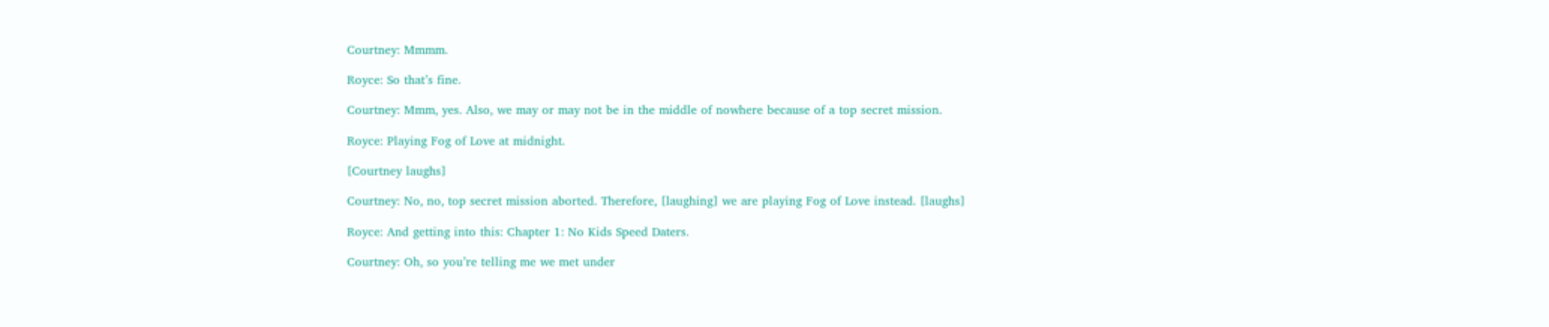Courtney: Mmmm.

Royce: So that’s fine.

Courtney: Mmm, yes. Also, we may or may not be in the middle of nowhere because of a top secret mission.

Royce: Playing Fog of Love at midnight.

[Courtney laughs]

Courtney: No, no, top secret mission aborted. Therefore, [laughing] we are playing Fog of Love instead. [laughs]

Royce: And getting into this: Chapter 1: No Kids Speed Daters.

Courtney: Oh, so you’re telling me we met under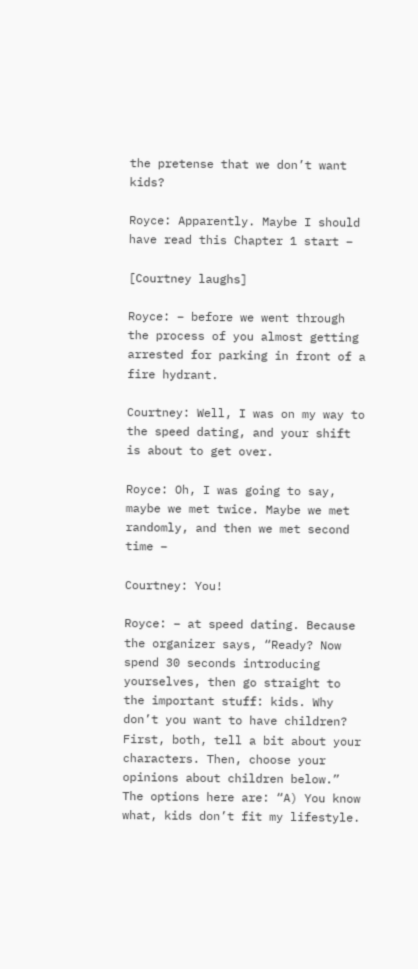the pretense that we don’t want kids?

Royce: Apparently. Maybe I should have read this Chapter 1 start –

[Courtney laughs]

Royce: – before we went through the process of you almost getting arrested for parking in front of a fire hydrant.

Courtney: Well, I was on my way to the speed dating, and your shift is about to get over.

Royce: Oh, I was going to say, maybe we met twice. Maybe we met randomly, and then we met second time –

Courtney: You!

Royce: – at speed dating. Because the organizer says, “Ready? Now spend 30 seconds introducing yourselves, then go straight to the important stuff: kids. Why don’t you want to have children? First, both, tell a bit about your characters. Then, choose your opinions about children below.” The options here are: “A) You know what, kids don’t fit my lifestyle.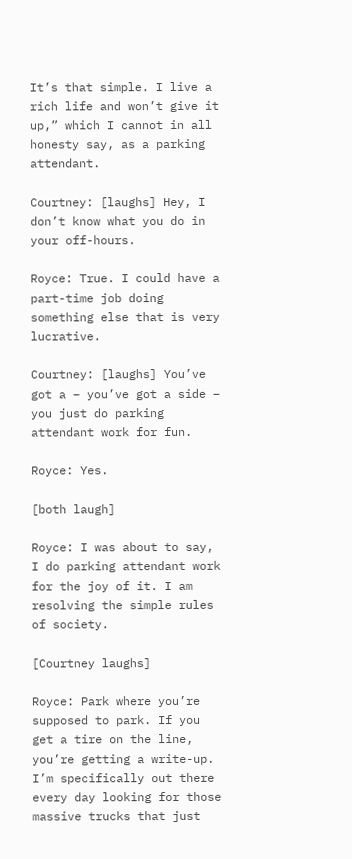It’s that simple. I live a rich life and won’t give it up,” which I cannot in all honesty say, as a parking attendant.

Courtney: [laughs] Hey, I don’t know what you do in your off-hours.

Royce: True. I could have a part-time job doing something else that is very lucrative.

Courtney: [laughs] You’ve got a – you’ve got a side – you just do parking attendant work for fun.

Royce: Yes.

[both laugh]

Royce: I was about to say, I do parking attendant work for the joy of it. I am resolving the simple rules of society.

[Courtney laughs]

Royce: Park where you’re supposed to park. If you get a tire on the line, you’re getting a write-up. I’m specifically out there every day looking for those massive trucks that just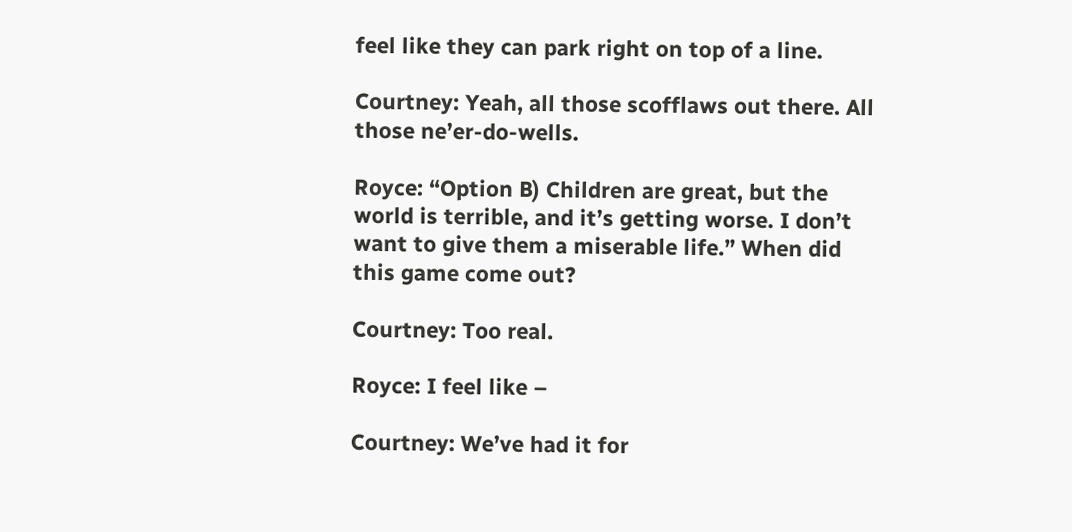feel like they can park right on top of a line.

Courtney: Yeah, all those scofflaws out there. All those ne’er-do-wells.

Royce: “Option B) Children are great, but the world is terrible, and it’s getting worse. I don’t want to give them a miserable life.” When did this game come out?

Courtney: Too real.

Royce: I feel like –

Courtney: We’ve had it for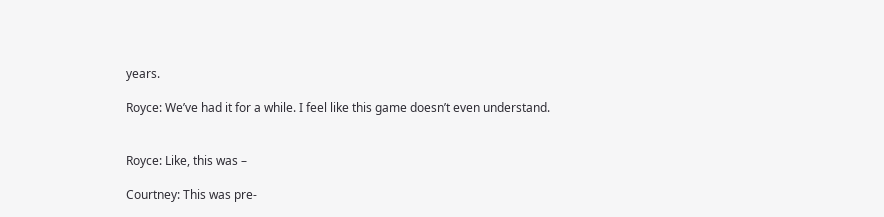years.

Royce: We’ve had it for a while. I feel like this game doesn’t even understand.


Royce: Like, this was –

Courtney: This was pre-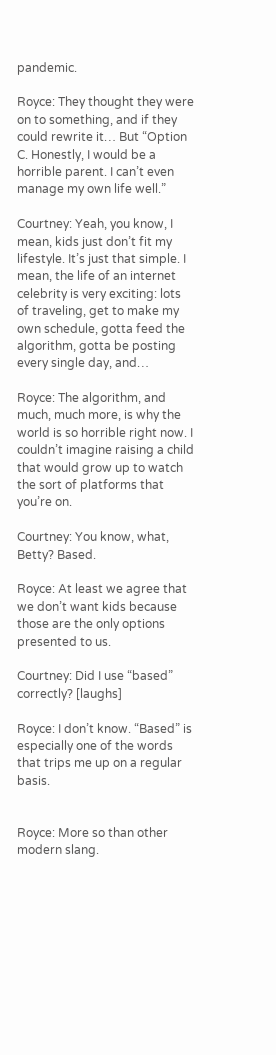pandemic.

Royce: They thought they were on to something, and if they could rewrite it… But “Option C. Honestly, I would be a horrible parent. I can’t even manage my own life well.”

Courtney: Yeah, you know, I mean, kids just don’t fit my lifestyle. It’s just that simple. I mean, the life of an internet celebrity is very exciting: lots of traveling, get to make my own schedule, gotta feed the algorithm, gotta be posting every single day, and…

Royce: The algorithm, and much, much more, is why the world is so horrible right now. I couldn’t imagine raising a child that would grow up to watch the sort of platforms that you’re on.

Courtney: You know, what, Betty? Based.

Royce: At least we agree that we don’t want kids because those are the only options presented to us.

Courtney: Did I use “based” correctly? [laughs]

Royce: I don’t know. “Based” is especially one of the words that trips me up on a regular basis.


Royce: More so than other modern slang.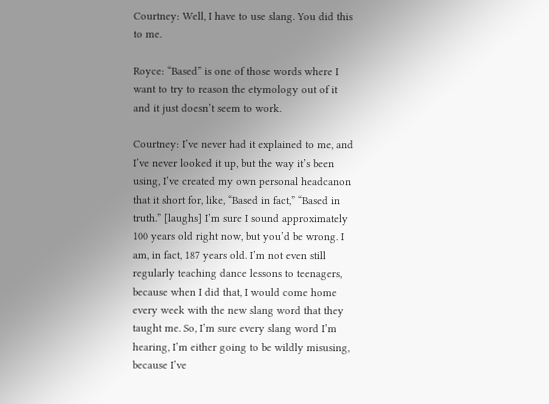Courtney: Well, I have to use slang. You did this to me.

Royce: “Based” is one of those words where I want to try to reason the etymology out of it and it just doesn’t seem to work.

Courtney: I’ve never had it explained to me, and I’ve never looked it up, but the way it’s been using, I’ve created my own personal headcanon that it short for, like, “Based in fact,” “Based in truth.” [laughs] I’m sure I sound approximately 100 years old right now, but you’d be wrong. I am, in fact, 187 years old. I’m not even still regularly teaching dance lessons to teenagers, because when I did that, I would come home every week with the new slang word that they taught me. So, I’m sure every slang word I’m hearing, I’m either going to be wildly misusing, because I’ve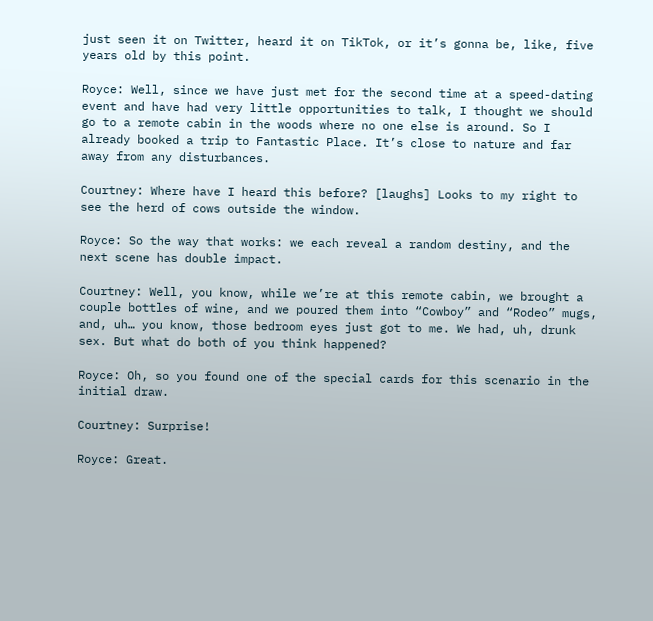just seen it on Twitter, heard it on TikTok, or it’s gonna be, like, five years old by this point.

Royce: Well, since we have just met for the second time at a speed-dating event and have had very little opportunities to talk, I thought we should go to a remote cabin in the woods where no one else is around. So I already booked a trip to Fantastic Place. It’s close to nature and far away from any disturbances.

Courtney: Where have I heard this before? [laughs] Looks to my right to see the herd of cows outside the window.

Royce: So the way that works: we each reveal a random destiny, and the next scene has double impact.

Courtney: Well, you know, while we’re at this remote cabin, we brought a couple bottles of wine, and we poured them into “Cowboy” and “Rodeo” mugs, and, uh… you know, those bedroom eyes just got to me. We had, uh, drunk sex. But what do both of you think happened?

Royce: Oh, so you found one of the special cards for this scenario in the initial draw.

Courtney: Surprise!

Royce: Great.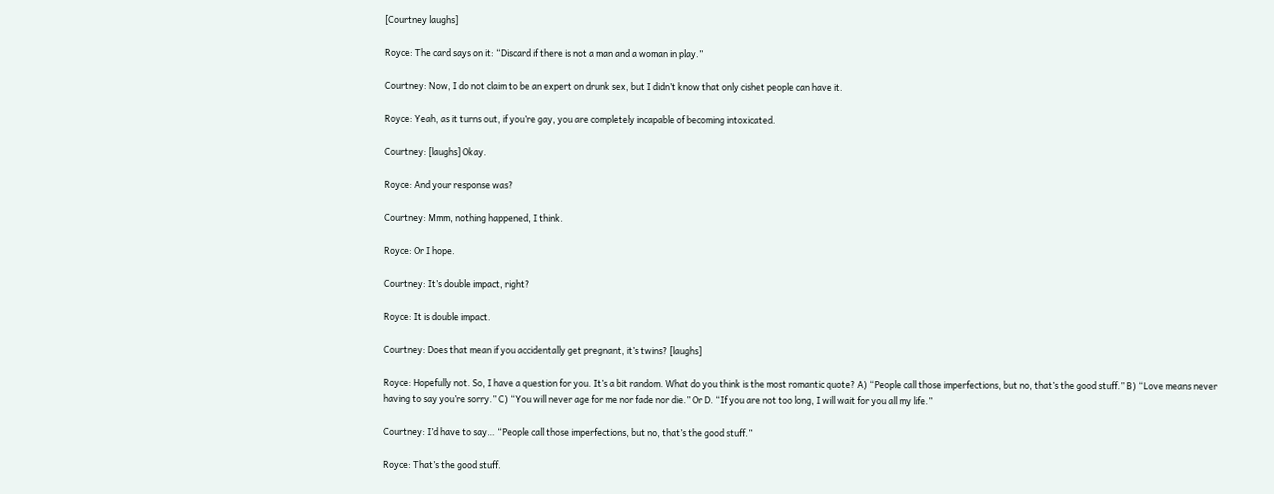[Courtney laughs]

Royce: The card says on it: “Discard if there is not a man and a woman in play.”

Courtney: Now, I do not claim to be an expert on drunk sex, but I didn’t know that only cishet people can have it.

Royce: Yeah, as it turns out, if you’re gay, you are completely incapable of becoming intoxicated.

Courtney: [laughs] Okay.

Royce: And your response was?

Courtney: Mmm, nothing happened, I think.

Royce: Or I hope.

Courtney: It’s double impact, right?

Royce: It is double impact.

Courtney: Does that mean if you accidentally get pregnant, it’s twins? [laughs]

Royce: Hopefully not. So, I have a question for you. It’s a bit random. What do you think is the most romantic quote? A) “People call those imperfections, but no, that’s the good stuff.” B) “Love means never having to say you’re sorry.” C) “You will never age for me nor fade nor die.” Or D. “If you are not too long, I will wait for you all my life.”

Courtney: I’d have to say… “People call those imperfections, but no, that’s the good stuff.”

Royce: That’s the good stuff.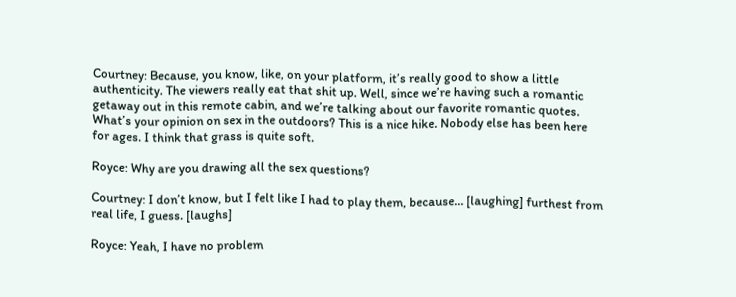Courtney: Because, you know, like, on your platform, it’s really good to show a little authenticity. The viewers really eat that shit up. Well, since we’re having such a romantic getaway out in this remote cabin, and we’re talking about our favorite romantic quotes. What’s your opinion on sex in the outdoors? This is a nice hike. Nobody else has been here for ages. I think that grass is quite soft.

Royce: Why are you drawing all the sex questions?

Courtney: I don’t know, but I felt like I had to play them, because… [laughing] furthest from real life, I guess. [laughs]

Royce: Yeah, I have no problem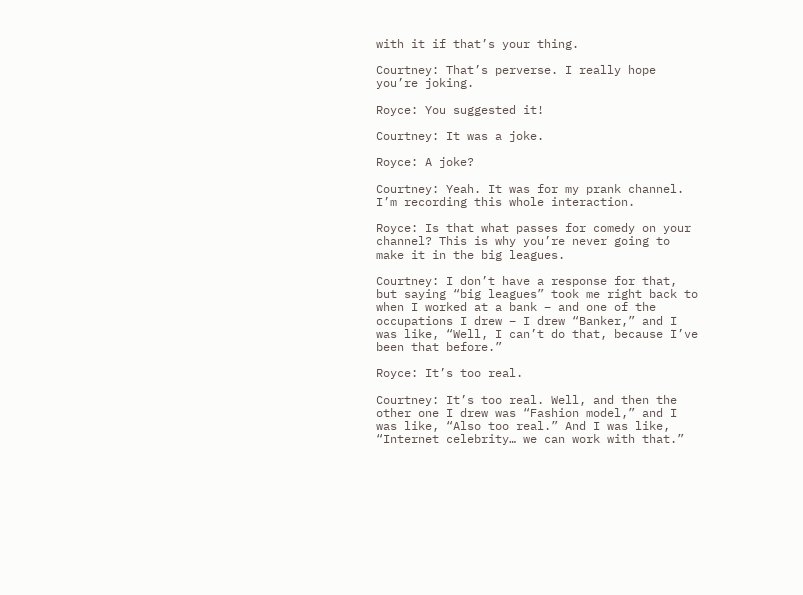with it if that’s your thing.

Courtney: That’s perverse. I really hope you’re joking.

Royce: You suggested it!

Courtney: It was a joke.

Royce: A joke?

Courtney: Yeah. It was for my prank channel. I’m recording this whole interaction.

Royce: Is that what passes for comedy on your channel? This is why you’re never going to make it in the big leagues.

Courtney: I don’t have a response for that, but saying “big leagues” took me right back to when I worked at a bank – and one of the occupations I drew – I drew “Banker,” and I was like, “Well, I can’t do that, because I’ve been that before.”

Royce: It’s too real.

Courtney: It’s too real. Well, and then the other one I drew was “Fashion model,” and I was like, “Also too real.” And I was like, “Internet celebrity… we can work with that.”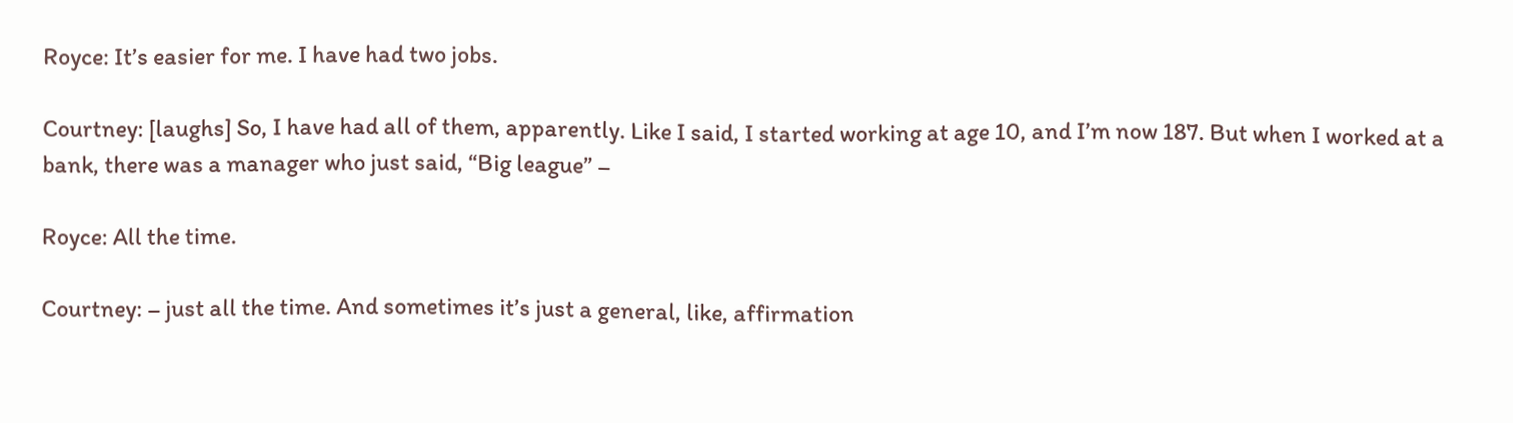Royce: It’s easier for me. I have had two jobs.

Courtney: [laughs] So, I have had all of them, apparently. Like I said, I started working at age 10, and I’m now 187. But when I worked at a bank, there was a manager who just said, “Big league” –

Royce: All the time.

Courtney: – just all the time. And sometimes it’s just a general, like, affirmation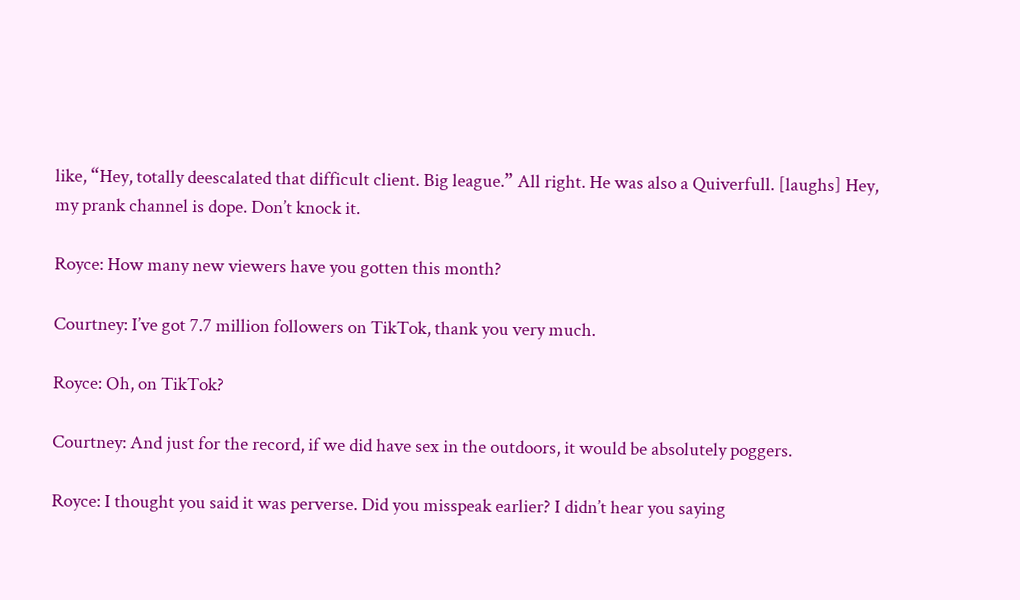like, “Hey, totally deescalated that difficult client. Big league.” All right. He was also a Quiverfull. [laughs] Hey, my prank channel is dope. Don’t knock it.

Royce: How many new viewers have you gotten this month?

Courtney: I’ve got 7.7 million followers on TikTok, thank you very much.

Royce: Oh, on TikTok?

Courtney: And just for the record, if we did have sex in the outdoors, it would be absolutely poggers.

Royce: I thought you said it was perverse. Did you misspeak earlier? I didn’t hear you saying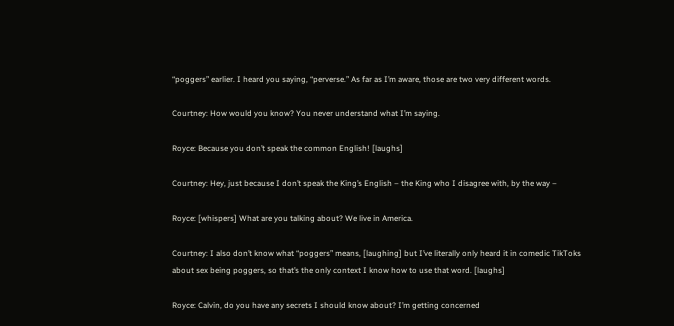“poggers” earlier. I heard you saying, “perverse.” As far as I’m aware, those are two very different words.

Courtney: How would you know? You never understand what I’m saying.

Royce: Because you don’t speak the common English! [laughs]

Courtney: Hey, just because I don’t speak the King’s English – the King who I disagree with, by the way –

Royce: [whispers] What are you talking about? We live in America.

Courtney: I also don’t know what “poggers” means, [laughing] but I’ve literally only heard it in comedic TikToks about sex being poggers, so that’s the only context I know how to use that word. [laughs]

Royce: Calvin, do you have any secrets I should know about? I’m getting concerned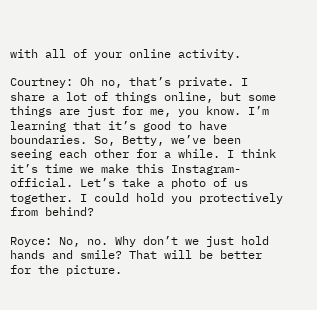with all of your online activity.

Courtney: Oh no, that’s private. I share a lot of things online, but some things are just for me, you know. I’m learning that it’s good to have boundaries. So, Betty, we’ve been seeing each other for a while. I think it’s time we make this Instagram-official. Let’s take a photo of us together. I could hold you protectively from behind?

Royce: No, no. Why don’t we just hold hands and smile? That will be better for the picture.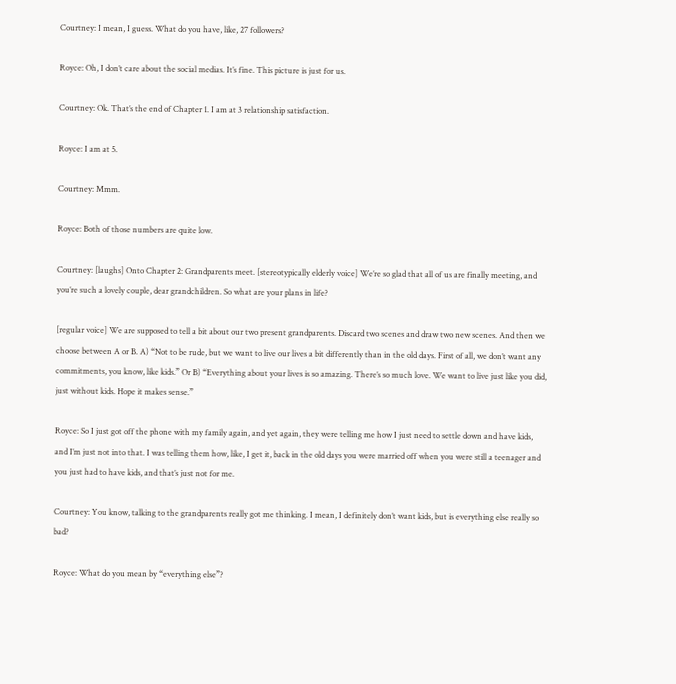Courtney: I mean, I guess. What do you have, like, 27 followers?

Royce: Oh, I don’t care about the social medias. It’s fine. This picture is just for us.

Courtney: Ok. That’s the end of Chapter 1. I am at 3 relationship satisfaction.

Royce: I am at 5.

Courtney: Mmm.

Royce: Both of those numbers are quite low.

Courtney: [laughs] Onto Chapter 2: Grandparents meet. [stereotypically elderly voice] We’re so glad that all of us are finally meeting, and you’re such a lovely couple, dear grandchildren. So what are your plans in life?

[regular voice] We are supposed to tell a bit about our two present grandparents. Discard two scenes and draw two new scenes. And then we choose between A or B. A) “Not to be rude, but we want to live our lives a bit differently than in the old days. First of all, we don’t want any commitments, you know, like kids.” Or B) “Everything about your lives is so amazing. There’s so much love. We want to live just like you did, just without kids. Hope it makes sense.”

Royce: So I just got off the phone with my family again, and yet again, they were telling me how I just need to settle down and have kids, and I’m just not into that. I was telling them how, like, I get it, back in the old days you were married off when you were still a teenager and you just had to have kids, and that’s just not for me.

Courtney: You know, talking to the grandparents really got me thinking. I mean, I definitely don’t want kids, but is everything else really so bad?

Royce: What do you mean by “everything else”?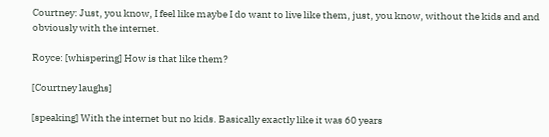Courtney: Just, you know, I feel like maybe I do want to live like them, just, you know, without the kids and and obviously with the internet.

Royce: [whispering] How is that like them?

[Courtney laughs]

[speaking] With the internet but no kids. Basically exactly like it was 60 years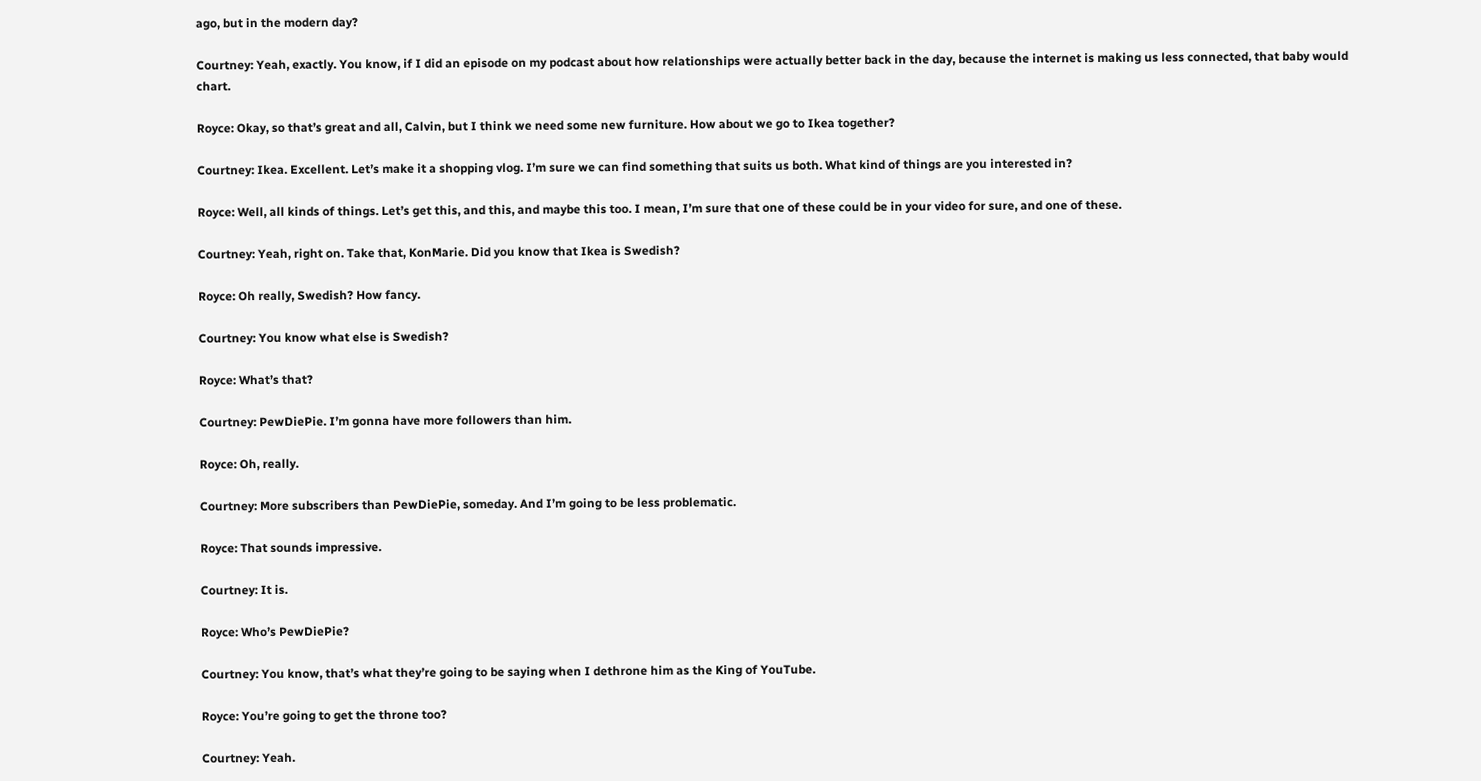ago, but in the modern day?

Courtney: Yeah, exactly. You know, if I did an episode on my podcast about how relationships were actually better back in the day, because the internet is making us less connected, that baby would chart.

Royce: Okay, so that’s great and all, Calvin, but I think we need some new furniture. How about we go to Ikea together?

Courtney: Ikea. Excellent. Let’s make it a shopping vlog. I’m sure we can find something that suits us both. What kind of things are you interested in?

Royce: Well, all kinds of things. Let’s get this, and this, and maybe this too. I mean, I’m sure that one of these could be in your video for sure, and one of these.

Courtney: Yeah, right on. Take that, KonMarie. Did you know that Ikea is Swedish?

Royce: Oh really, Swedish? How fancy.

Courtney: You know what else is Swedish?

Royce: What’s that?

Courtney: PewDiePie. I’m gonna have more followers than him.

Royce: Oh, really.

Courtney: More subscribers than PewDiePie, someday. And I’m going to be less problematic.

Royce: That sounds impressive.

Courtney: It is.

Royce: Who’s PewDiePie?

Courtney: You know, that’s what they’re going to be saying when I dethrone him as the King of YouTube.

Royce: You’re going to get the throne too?

Courtney: Yeah.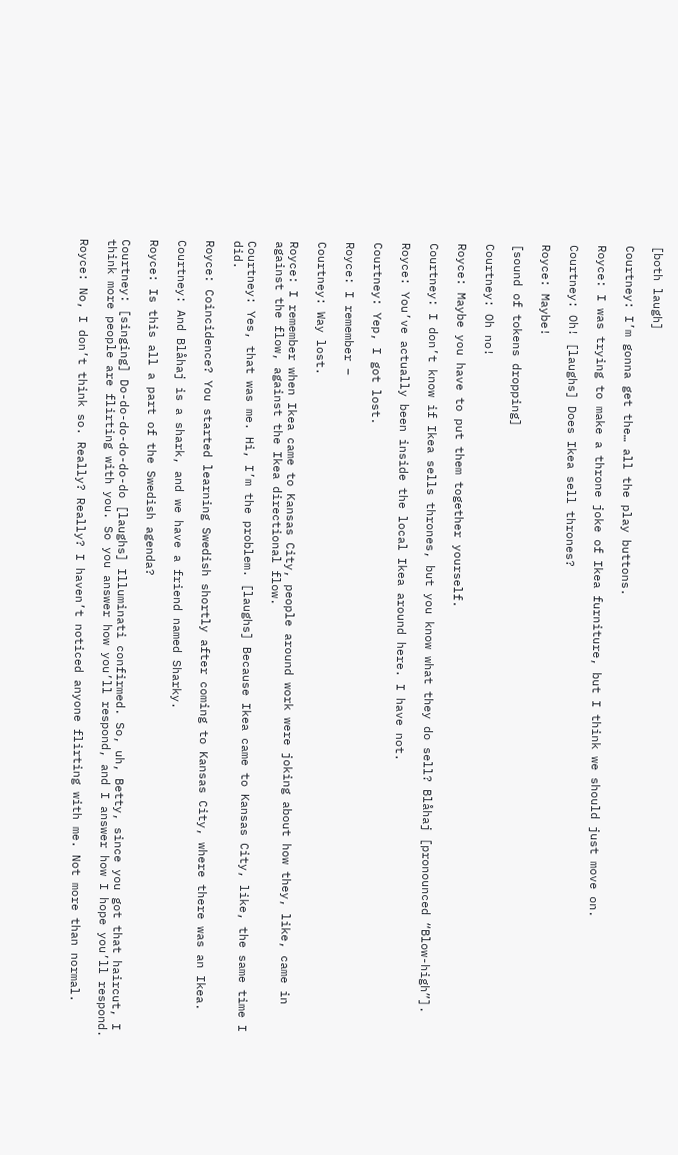[both laugh]

Courtney: I’m gonna get the… all the play buttons.

Royce: I was trying to make a throne joke of Ikea furniture, but I think we should just move on.

Courtney: Oh! [laughs] Does Ikea sell thrones?

Royce: Maybe!

[sound of tokens dropping]

Courtney: Oh no!

Royce: Maybe you have to put them together yourself.

Courtney: I don’t know if Ikea sells thrones, but you know what they do sell? Blåhaj [pronounced “Blow-high”].

Royce: You’ve actually been inside the local Ikea around here. I have not.

Courtney: Yep, I got lost.

Royce: I remember –

Courtney: Way lost.

Royce: I remember when Ikea came to Kansas City, people around work were joking about how they, like, came in against the flow, against the Ikea directional flow.

Courtney: Yes, that was me. Hi, I’m the problem. [laughs] Because Ikea came to Kansas City, like, the same time I did.

Royce: Coincidence? You started learning Swedish shortly after coming to Kansas City, where there was an Ikea.

Courtney: And Blåhaj is a shark, and we have a friend named Sharky.

Royce: Is this all a part of the Swedish agenda?

Courtney: [singing] Do-do-do-do-do-do [laughs] Illuminati confirmed. So, uh, Betty, since you got that haircut, I think more people are flirting with you. So you answer how you’ll respond, and I answer how I hope you’ll respond.

Royce: No, I don’t think so. Really? Really? I haven’t noticed anyone flirting with me. Not more than normal.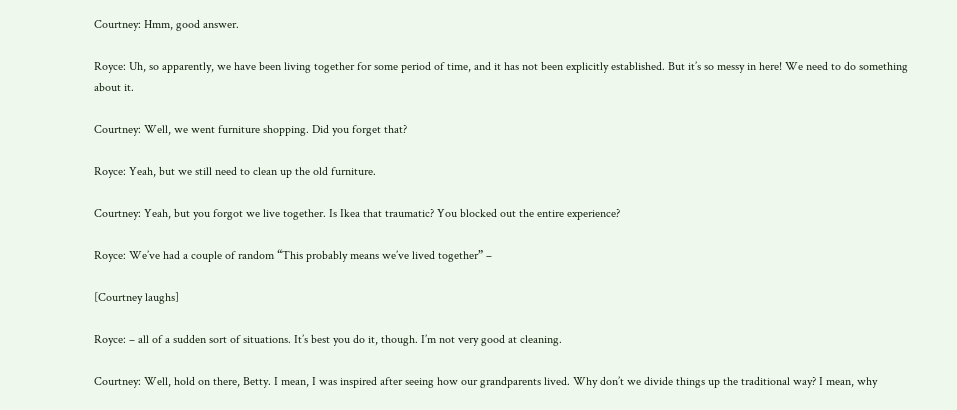Courtney: Hmm, good answer.

Royce: Uh, so apparently, we have been living together for some period of time, and it has not been explicitly established. But it’s so messy in here! We need to do something about it.

Courtney: Well, we went furniture shopping. Did you forget that?

Royce: Yeah, but we still need to clean up the old furniture.

Courtney: Yeah, but you forgot we live together. Is Ikea that traumatic? You blocked out the entire experience?

Royce: We’ve had a couple of random “This probably means we’ve lived together” –

[Courtney laughs]

Royce: – all of a sudden sort of situations. It’s best you do it, though. I’m not very good at cleaning.

Courtney: Well, hold on there, Betty. I mean, I was inspired after seeing how our grandparents lived. Why don’t we divide things up the traditional way? I mean, why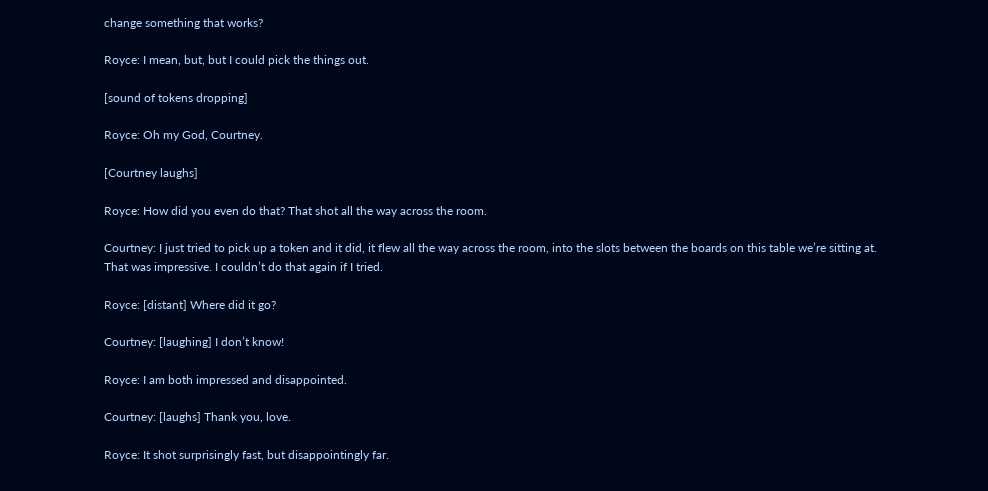change something that works?

Royce: I mean, but, but I could pick the things out.

[sound of tokens dropping]

Royce: Oh my God, Courtney.

[Courtney laughs]

Royce: How did you even do that? That shot all the way across the room.

Courtney: I just tried to pick up a token and it did, it flew all the way across the room, into the slots between the boards on this table we’re sitting at. That was impressive. I couldn’t do that again if I tried.

Royce: [distant] Where did it go?

Courtney: [laughing] I don’t know!

Royce: I am both impressed and disappointed.

Courtney: [laughs] Thank you, love.

Royce: It shot surprisingly fast, but disappointingly far.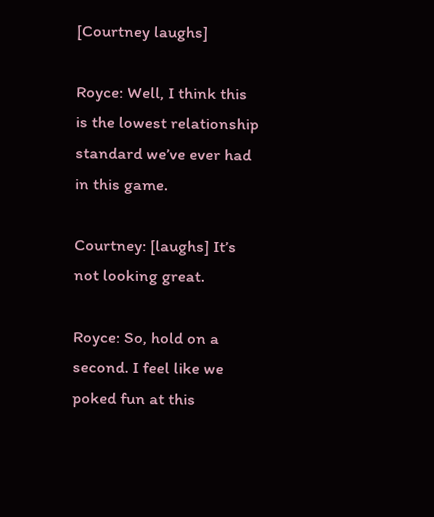[Courtney laughs]

Royce: Well, I think this is the lowest relationship standard we’ve ever had in this game.

Courtney: [laughs] It’s not looking great.

Royce: So, hold on a second. I feel like we poked fun at this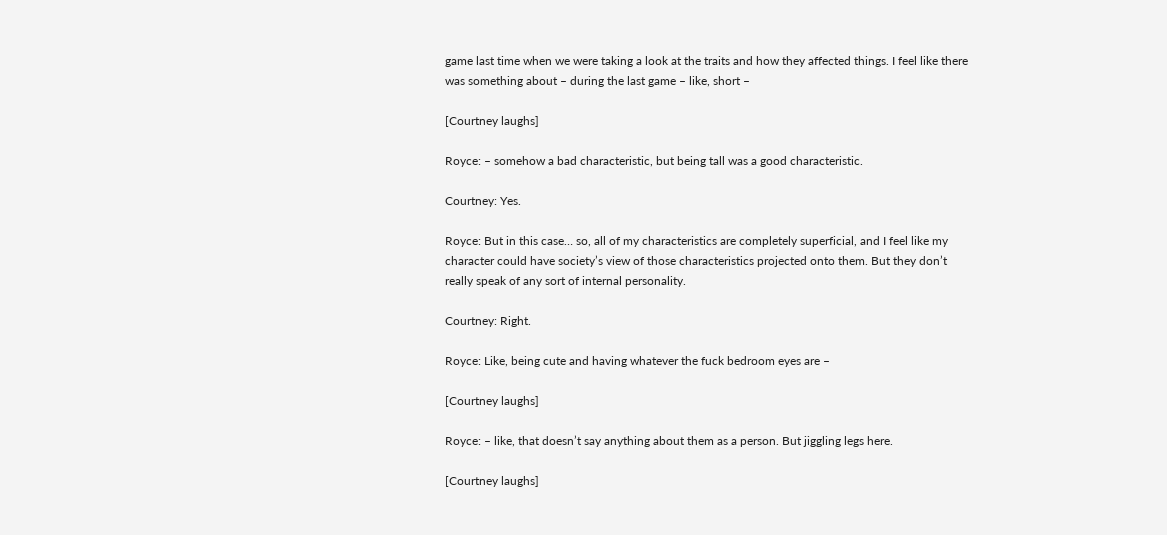game last time when we were taking a look at the traits and how they affected things. I feel like there was something about – during the last game – like, short –

[Courtney laughs]

Royce: – somehow a bad characteristic, but being tall was a good characteristic.

Courtney: Yes.

Royce: But in this case… so, all of my characteristics are completely superficial, and I feel like my character could have society’s view of those characteristics projected onto them. But they don’t really speak of any sort of internal personality.

Courtney: Right.

Royce: Like, being cute and having whatever the fuck bedroom eyes are –

[Courtney laughs]

Royce: – like, that doesn’t say anything about them as a person. But jiggling legs here.

[Courtney laughs]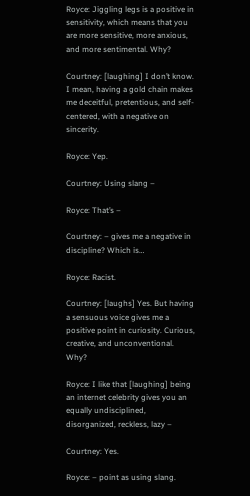Royce: Jiggling legs is a positive in sensitivity, which means that you are more sensitive, more anxious, and more sentimental. Why?

Courtney: [laughing] I don’t know. I mean, having a gold chain makes me deceitful, pretentious, and self-centered, with a negative on sincerity.

Royce: Yep.

Courtney: Using slang –

Royce: That’s –

Courtney: – gives me a negative in discipline? Which is…

Royce: Racist.

Courtney: [laughs] Yes. But having a sensuous voice gives me a positive point in curiosity. Curious, creative, and unconventional. Why?

Royce: I like that [laughing] being an internet celebrity gives you an equally undisciplined, disorganized, reckless, lazy –

Courtney: Yes.

Royce: – point as using slang.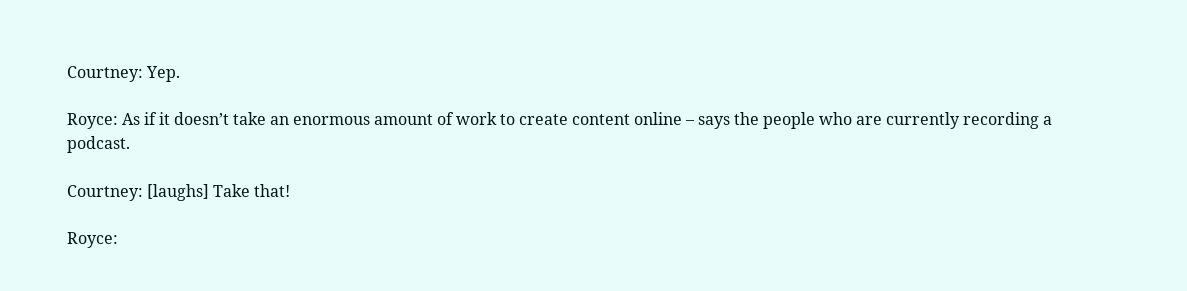Courtney: Yep.

Royce: As if it doesn’t take an enormous amount of work to create content online – says the people who are currently recording a podcast.

Courtney: [laughs] Take that!

Royce: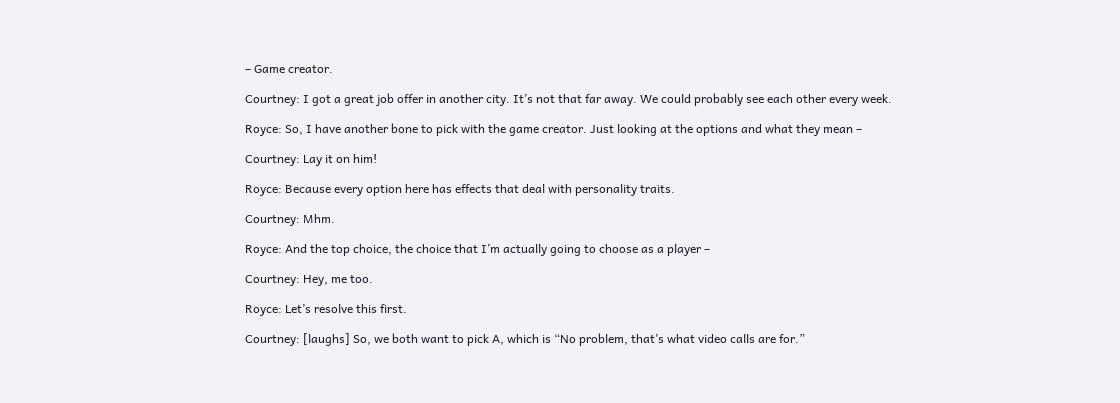– Game creator.

Courtney: I got a great job offer in another city. It’s not that far away. We could probably see each other every week.

Royce: So, I have another bone to pick with the game creator. Just looking at the options and what they mean –

Courtney: Lay it on him!

Royce: Because every option here has effects that deal with personality traits.

Courtney: Mhm.

Royce: And the top choice, the choice that I’m actually going to choose as a player –

Courtney: Hey, me too.

Royce: Let’s resolve this first.

Courtney: [laughs] So, we both want to pick A, which is “No problem, that’s what video calls are for.”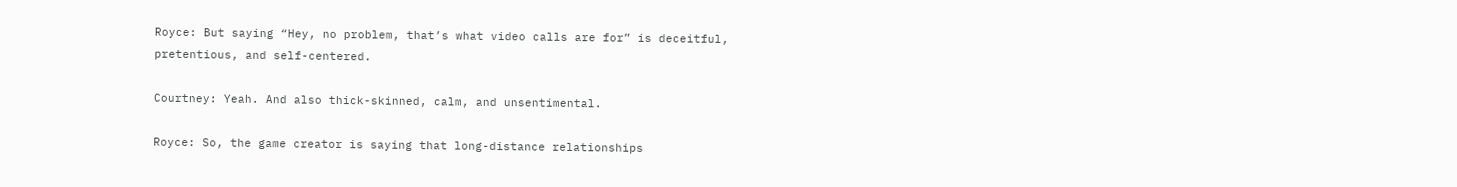Royce: But saying “Hey, no problem, that’s what video calls are for” is deceitful, pretentious, and self-centered.

Courtney: Yeah. And also thick-skinned, calm, and unsentimental.

Royce: So, the game creator is saying that long-distance relationships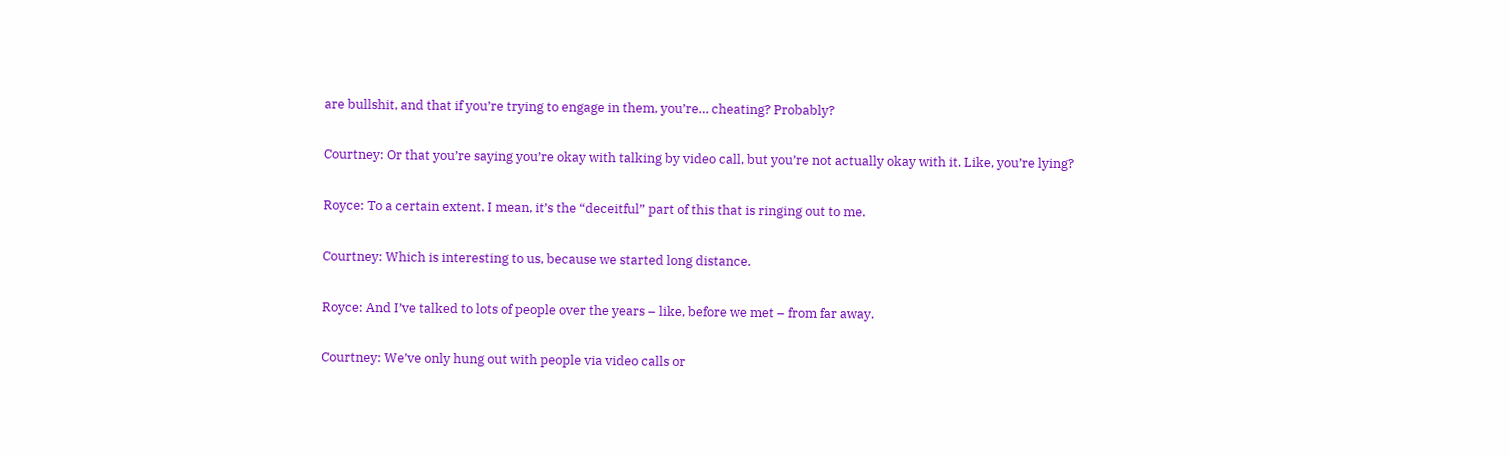are bullshit, and that if you’re trying to engage in them, you’re… cheating? Probably?

Courtney: Or that you’re saying you’re okay with talking by video call, but you’re not actually okay with it. Like, you’re lying?

Royce: To a certain extent. I mean, it’s the “deceitful” part of this that is ringing out to me.

Courtney: Which is interesting to us, because we started long distance.

Royce: And I’ve talked to lots of people over the years – like, before we met – from far away.

Courtney: We’ve only hung out with people via video calls or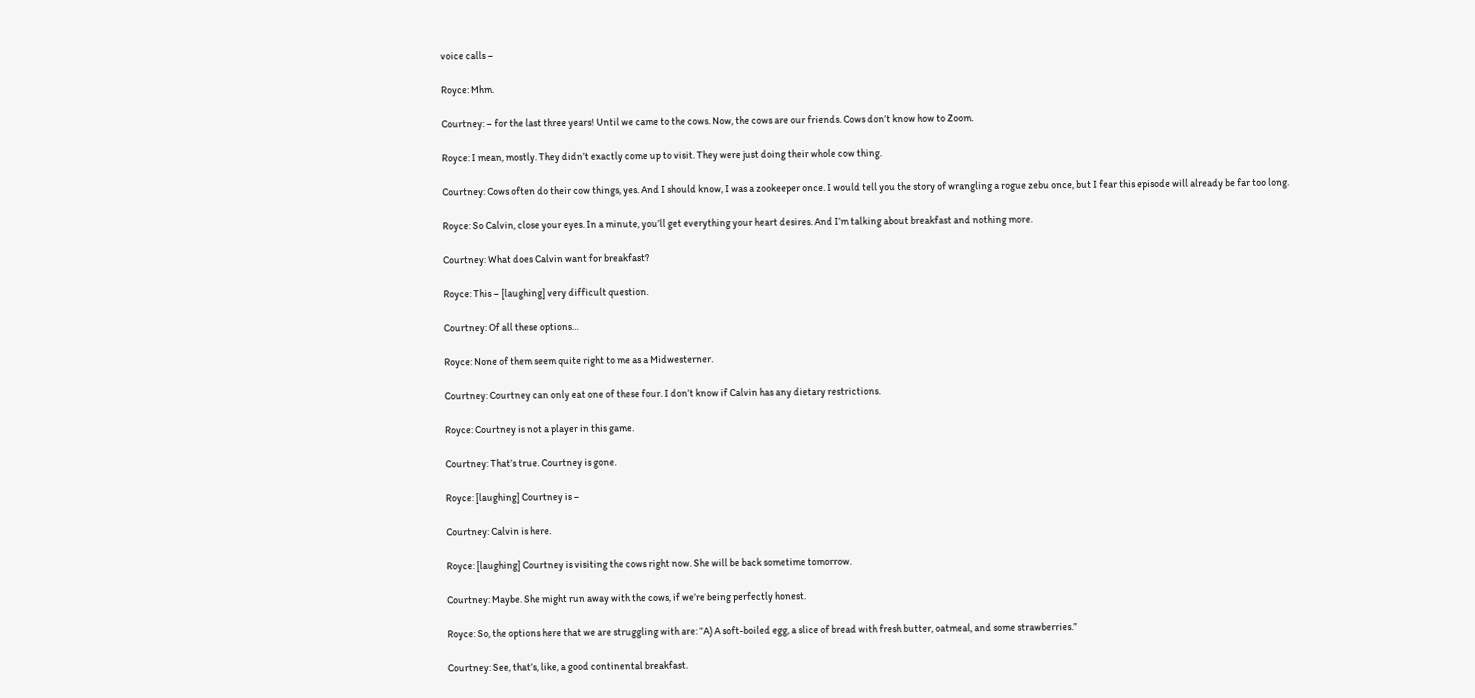voice calls –

Royce: Mhm.

Courtney: – for the last three years! Until we came to the cows. Now, the cows are our friends. Cows don’t know how to Zoom.

Royce: I mean, mostly. They didn’t exactly come up to visit. They were just doing their whole cow thing.

Courtney: Cows often do their cow things, yes. And I should know, I was a zookeeper once. I would tell you the story of wrangling a rogue zebu once, but I fear this episode will already be far too long.

Royce: So Calvin, close your eyes. In a minute, you’ll get everything your heart desires. And I’m talking about breakfast and nothing more.

Courtney: What does Calvin want for breakfast?

Royce: This – [laughing] very difficult question.

Courtney: Of all these options…

Royce: None of them seem quite right to me as a Midwesterner.

Courtney: Courtney can only eat one of these four. I don’t know if Calvin has any dietary restrictions.

Royce: Courtney is not a player in this game.

Courtney: That’s true. Courtney is gone.

Royce: [laughing] Courtney is –

Courtney: Calvin is here.

Royce: [laughing] Courtney is visiting the cows right now. She will be back sometime tomorrow.

Courtney: Maybe. She might run away with the cows, if we’re being perfectly honest.

Royce: So, the options here that we are struggling with are: “A) A soft-boiled egg, a slice of bread with fresh butter, oatmeal, and some strawberries.”

Courtney: See, that’s, like, a good continental breakfast.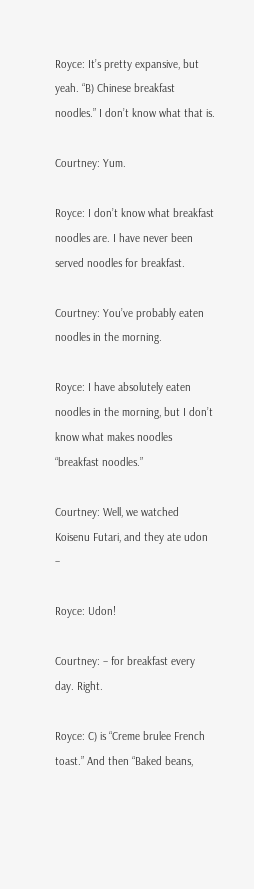Royce: It’s pretty expansive, but yeah. “B) Chinese breakfast noodles.” I don’t know what that is.

Courtney: Yum.

Royce: I don’t know what breakfast noodles are. I have never been served noodles for breakfast.

Courtney: You’ve probably eaten noodles in the morning.

Royce: I have absolutely eaten noodles in the morning, but I don’t know what makes noodles “breakfast noodles.”

Courtney: Well, we watched Koisenu Futari, and they ate udon –

Royce: Udon!

Courtney: – for breakfast every day. Right.

Royce: C) is “Creme brulee French toast.” And then “Baked beans,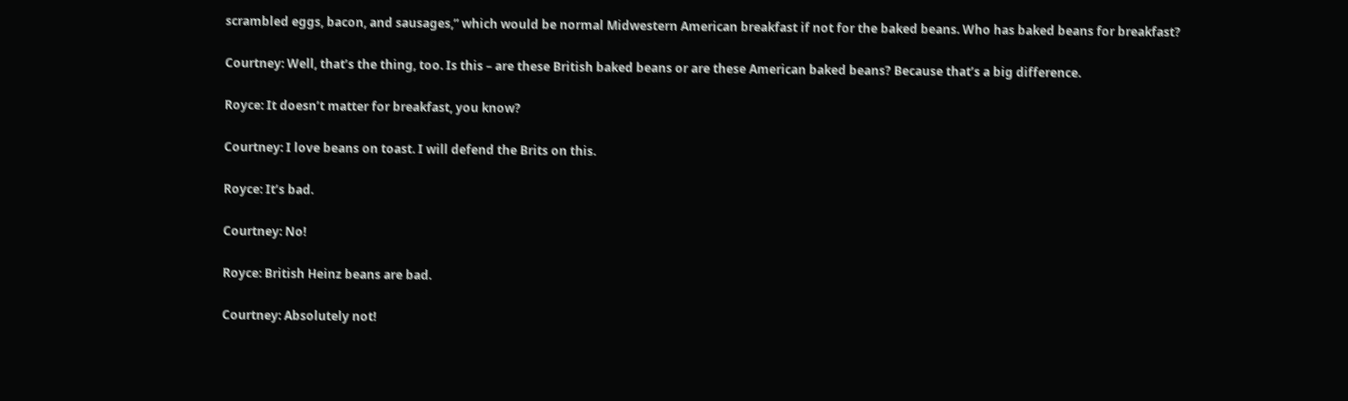scrambled eggs, bacon, and sausages,” which would be normal Midwestern American breakfast if not for the baked beans. Who has baked beans for breakfast?

Courtney: Well, that’s the thing, too. Is this – are these British baked beans or are these American baked beans? Because that’s a big difference.

Royce: It doesn’t matter for breakfast, you know?

Courtney: I love beans on toast. I will defend the Brits on this.

Royce: It’s bad.

Courtney: No!

Royce: British Heinz beans are bad.

Courtney: Absolutely not!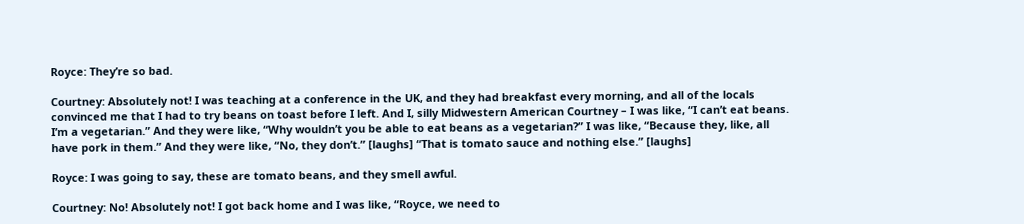Royce: They’re so bad.

Courtney: Absolutely not! I was teaching at a conference in the UK, and they had breakfast every morning, and all of the locals convinced me that I had to try beans on toast before I left. And I, silly Midwestern American Courtney – I was like, “I can’t eat beans. I’m a vegetarian.” And they were like, “Why wouldn’t you be able to eat beans as a vegetarian?” I was like, “Because they, like, all have pork in them.” And they were like, “No, they don’t.” [laughs] “That is tomato sauce and nothing else.” [laughs]

Royce: I was going to say, these are tomato beans, and they smell awful.

Courtney: No! Absolutely not! I got back home and I was like, “Royce, we need to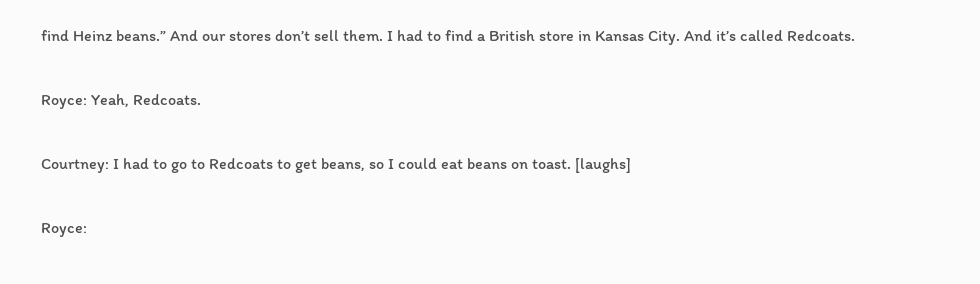find Heinz beans.” And our stores don’t sell them. I had to find a British store in Kansas City. And it’s called Redcoats.

Royce: Yeah, Redcoats.

Courtney: I had to go to Redcoats to get beans, so I could eat beans on toast. [laughs]

Royce: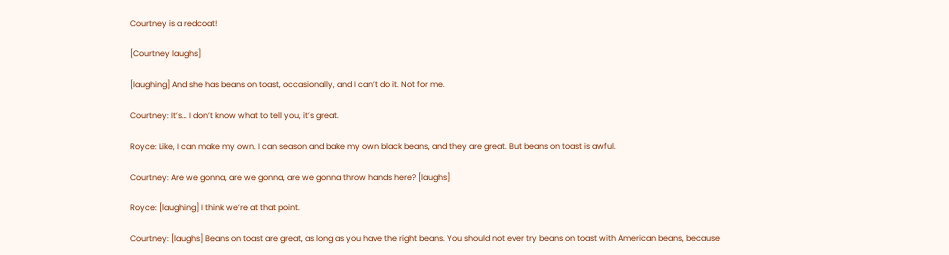Courtney is a redcoat!

[Courtney laughs]

[laughing] And she has beans on toast, occasionally, and I can’t do it. Not for me.

Courtney: It’s… I don’t know what to tell you, it’s great.

Royce: Like, I can make my own. I can season and bake my own black beans, and they are great. But beans on toast is awful.

Courtney: Are we gonna, are we gonna, are we gonna throw hands here? [laughs]

Royce: [laughing] I think we’re at that point.

Courtney: [laughs] Beans on toast are great, as long as you have the right beans. You should not ever try beans on toast with American beans, because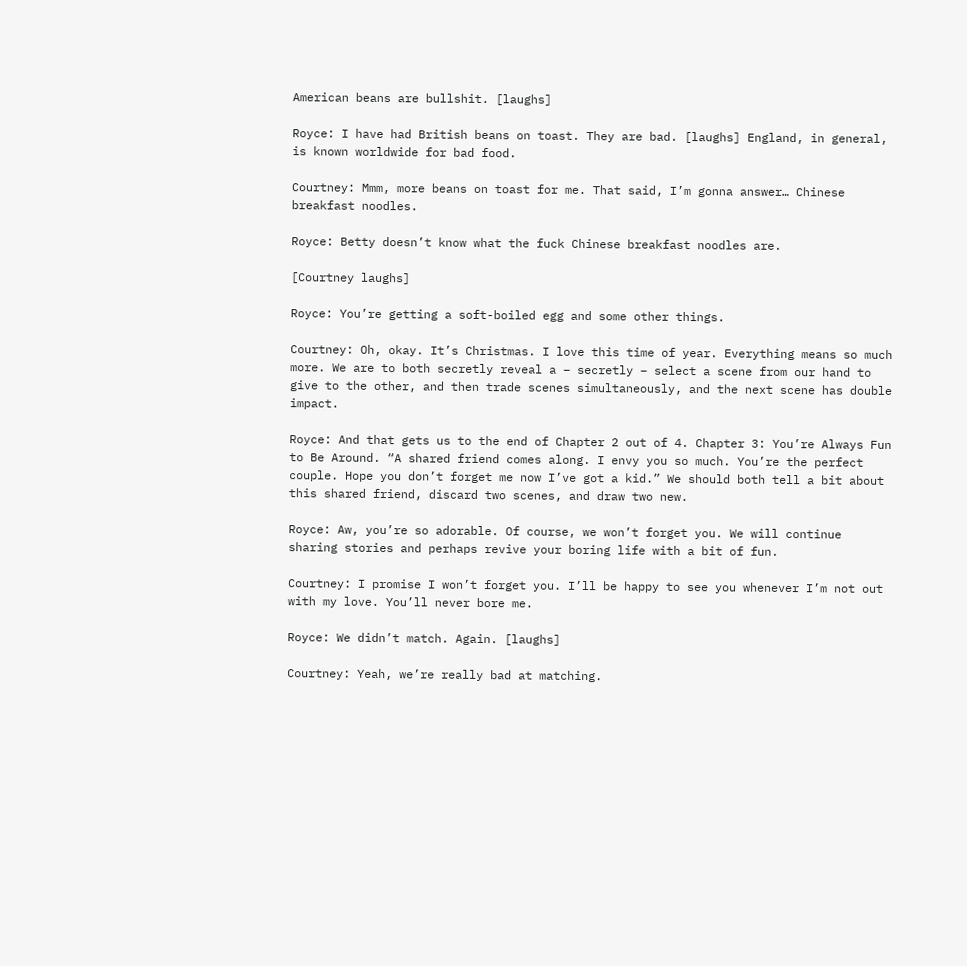American beans are bullshit. [laughs]

Royce: I have had British beans on toast. They are bad. [laughs] England, in general, is known worldwide for bad food.

Courtney: Mmm, more beans on toast for me. That said, I’m gonna answer… Chinese breakfast noodles.

Royce: Betty doesn’t know what the fuck Chinese breakfast noodles are.

[Courtney laughs]

Royce: You’re getting a soft-boiled egg and some other things.

Courtney: Oh, okay. It’s Christmas. I love this time of year. Everything means so much more. We are to both secretly reveal a – secretly – select a scene from our hand to give to the other, and then trade scenes simultaneously, and the next scene has double impact.

Royce: And that gets us to the end of Chapter 2 out of 4. Chapter 3: You’re Always Fun to Be Around. “A shared friend comes along. I envy you so much. You’re the perfect couple. Hope you don’t forget me now I’ve got a kid.” We should both tell a bit about this shared friend, discard two scenes, and draw two new.

Royce: Aw, you’re so adorable. Of course, we won’t forget you. We will continue sharing stories and perhaps revive your boring life with a bit of fun.

Courtney: I promise I won’t forget you. I’ll be happy to see you whenever I’m not out with my love. You’ll never bore me.

Royce: We didn’t match. Again. [laughs]

Courtney: Yeah, we’re really bad at matching.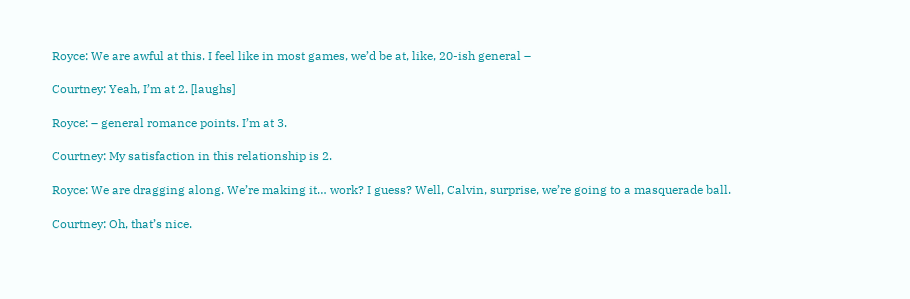Royce: We are awful at this. I feel like in most games, we’d be at, like, 20-ish general –

Courtney: Yeah, I’m at 2. [laughs]

Royce: – general romance points. I’m at 3.

Courtney: My satisfaction in this relationship is 2.

Royce: We are dragging along. We’re making it… work? I guess? Well, Calvin, surprise, we’re going to a masquerade ball.

Courtney: Oh, that’s nice.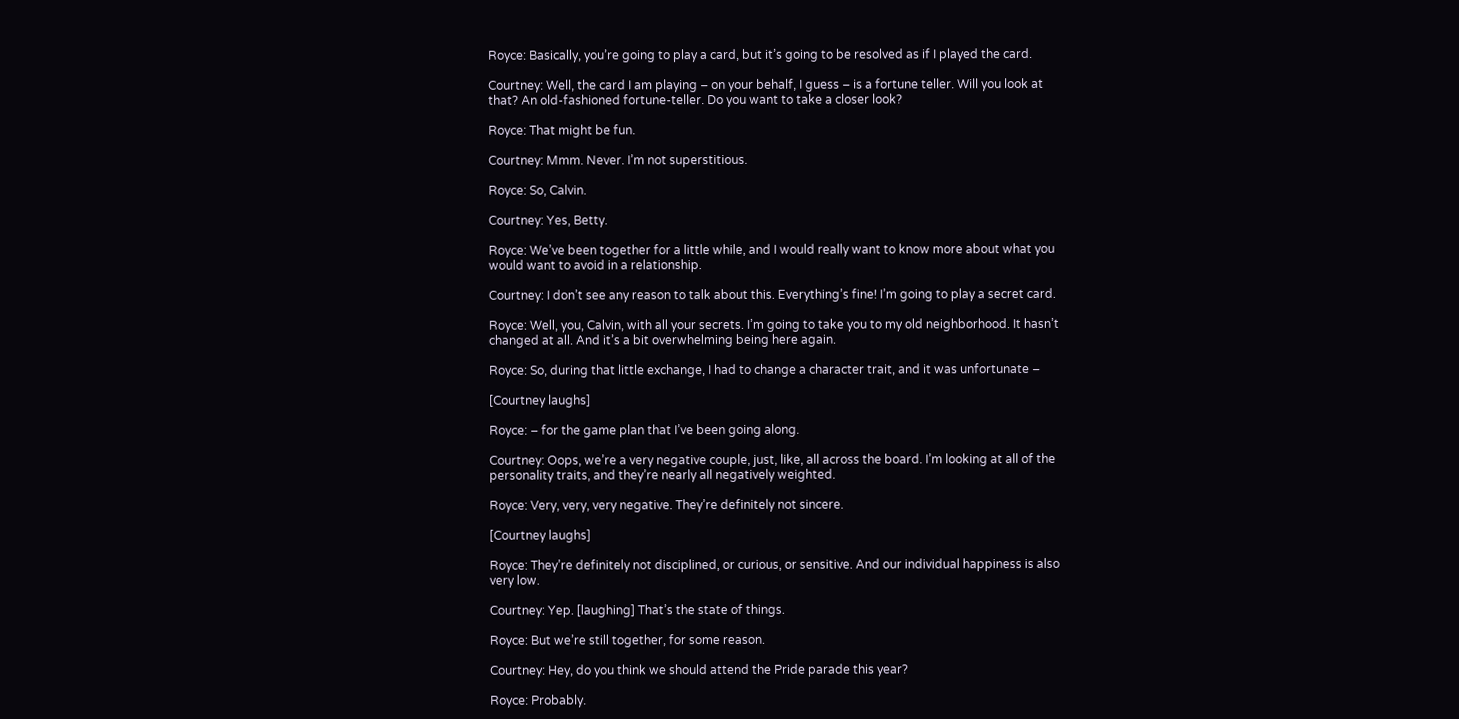Royce: Basically, you’re going to play a card, but it’s going to be resolved as if I played the card.

Courtney: Well, the card I am playing – on your behalf, I guess – is a fortune teller. Will you look at that? An old-fashioned fortune-teller. Do you want to take a closer look?

Royce: That might be fun.

Courtney: Mmm. Never. I’m not superstitious.

Royce: So, Calvin.

Courtney: Yes, Betty.

Royce: We’ve been together for a little while, and I would really want to know more about what you would want to avoid in a relationship.

Courtney: I don’t see any reason to talk about this. Everything’s fine! I’m going to play a secret card.

Royce: Well, you, Calvin, with all your secrets. I’m going to take you to my old neighborhood. It hasn’t changed at all. And it’s a bit overwhelming being here again.

Royce: So, during that little exchange, I had to change a character trait, and it was unfortunate –

[Courtney laughs]

Royce: – for the game plan that I’ve been going along.

Courtney: Oops, we’re a very negative couple, just, like, all across the board. I’m looking at all of the personality traits, and they’re nearly all negatively weighted.

Royce: Very, very, very negative. They’re definitely not sincere.

[Courtney laughs]

Royce: They’re definitely not disciplined, or curious, or sensitive. And our individual happiness is also very low.

Courtney: Yep. [laughing] That’s the state of things.

Royce: But we’re still together, for some reason.

Courtney: Hey, do you think we should attend the Pride parade this year?

Royce: Probably.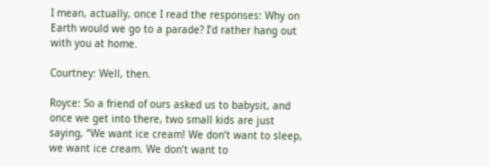I mean, actually, once I read the responses: Why on Earth would we go to a parade? I’d rather hang out with you at home.

Courtney: Well, then.

Royce: So a friend of ours asked us to babysit, and once we get into there, two small kids are just saying, “We want ice cream! We don’t want to sleep, we want ice cream. We don’t want to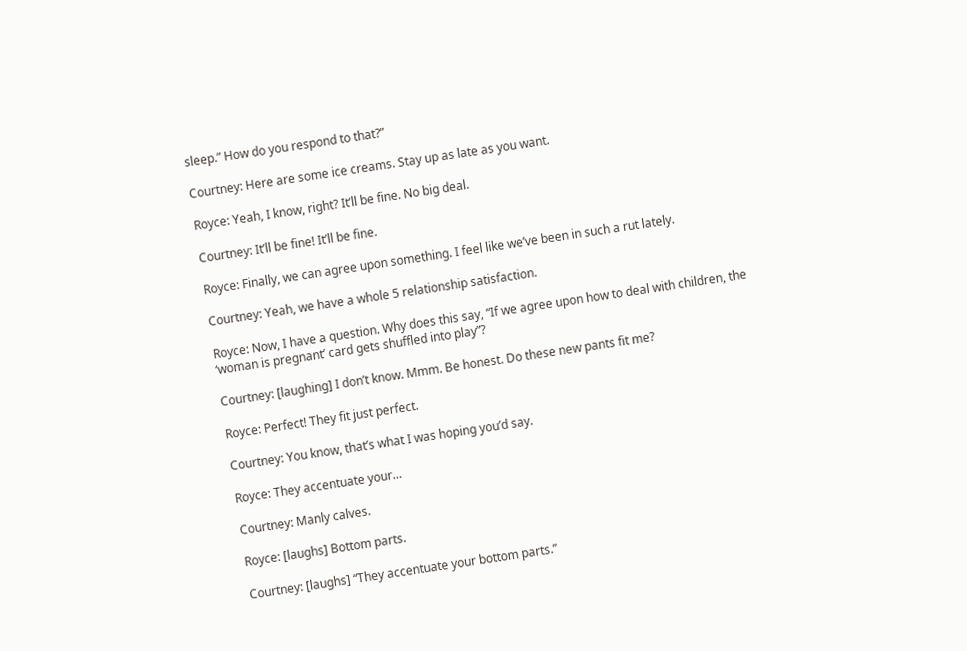sleep.” How do you respond to that?”

Courtney: Here are some ice creams. Stay up as late as you want.

Royce: Yeah, I know, right? It’ll be fine. No big deal.

Courtney: It’ll be fine! It’ll be fine.

Royce: Finally, we can agree upon something. I feel like we’ve been in such a rut lately.

Courtney: Yeah, we have a whole 5 relationship satisfaction.

Royce: Now, I have a question. Why does this say, “If we agree upon how to deal with children, the ‘woman is pregnant’ card gets shuffled into play”?

Courtney: [laughing] I don’t know. Mmm. Be honest. Do these new pants fit me?

Royce: Perfect! They fit just perfect.

Courtney: You know, that’s what I was hoping you’d say.

Royce: They accentuate your…

Courtney: Manly calves.

Royce: [laughs] Bottom parts.

Courtney: [laughs] “They accentuate your bottom parts.”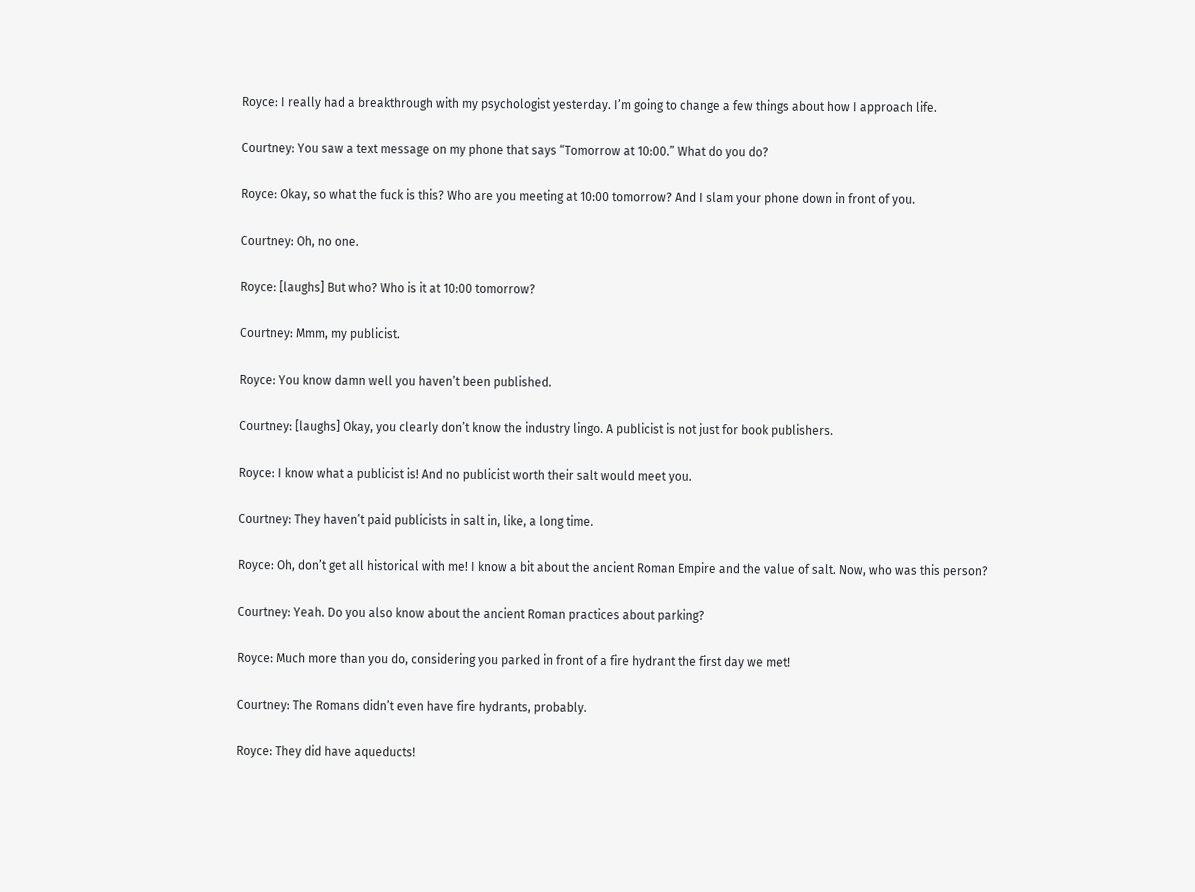Royce: I really had a breakthrough with my psychologist yesterday. I’m going to change a few things about how I approach life.

Courtney: You saw a text message on my phone that says “Tomorrow at 10:00.” What do you do?

Royce: Okay, so what the fuck is this? Who are you meeting at 10:00 tomorrow? And I slam your phone down in front of you.

Courtney: Oh, no one.

Royce: [laughs] But who? Who is it at 10:00 tomorrow?

Courtney: Mmm, my publicist.

Royce: You know damn well you haven’t been published.

Courtney: [laughs] Okay, you clearly don’t know the industry lingo. A publicist is not just for book publishers.

Royce: I know what a publicist is! And no publicist worth their salt would meet you.

Courtney: They haven’t paid publicists in salt in, like, a long time.

Royce: Oh, don’t get all historical with me! I know a bit about the ancient Roman Empire and the value of salt. Now, who was this person?

Courtney: Yeah. Do you also know about the ancient Roman practices about parking?

Royce: Much more than you do, considering you parked in front of a fire hydrant the first day we met!

Courtney: The Romans didn’t even have fire hydrants, probably.

Royce: They did have aqueducts!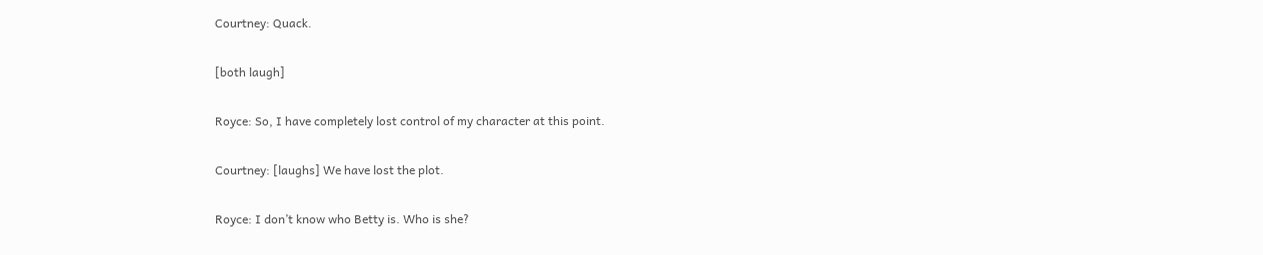Courtney: Quack.

[both laugh]

Royce: So, I have completely lost control of my character at this point.

Courtney: [laughs] We have lost the plot.

Royce: I don’t know who Betty is. Who is she?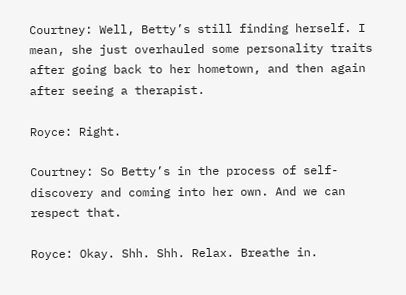Courtney: Well, Betty’s still finding herself. I mean, she just overhauled some personality traits after going back to her hometown, and then again after seeing a therapist.

Royce: Right.

Courtney: So Betty’s in the process of self-discovery and coming into her own. And we can respect that.

Royce: Okay. Shh. Shh. Relax. Breathe in.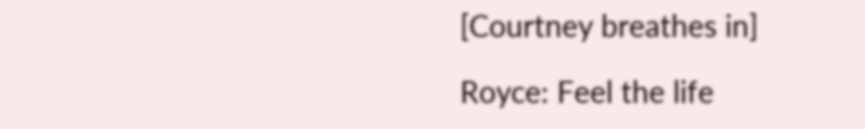[Courtney breathes in]

Royce: Feel the life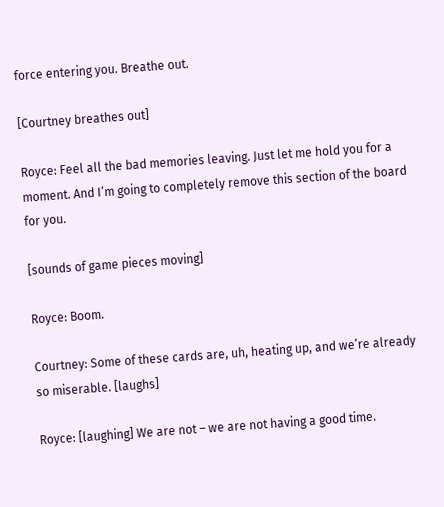force entering you. Breathe out.

[Courtney breathes out]

Royce: Feel all the bad memories leaving. Just let me hold you for a moment. And I’m going to completely remove this section of the board for you.

[sounds of game pieces moving]

Royce: Boom.

Courtney: Some of these cards are, uh, heating up, and we’re already so miserable. [laughs]

Royce: [laughing] We are not – we are not having a good time.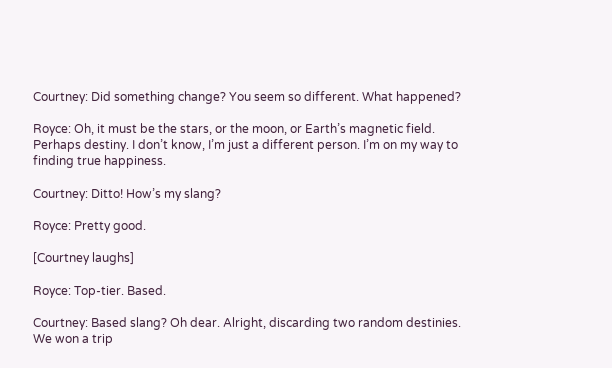Courtney: Did something change? You seem so different. What happened?

Royce: Oh, it must be the stars, or the moon, or Earth’s magnetic field. Perhaps destiny. I don’t know, I’m just a different person. I’m on my way to finding true happiness.

Courtney: Ditto! How’s my slang?

Royce: Pretty good.

[Courtney laughs]

Royce: Top-tier. Based.

Courtney: Based slang? Oh dear. Alright, discarding two random destinies. We won a trip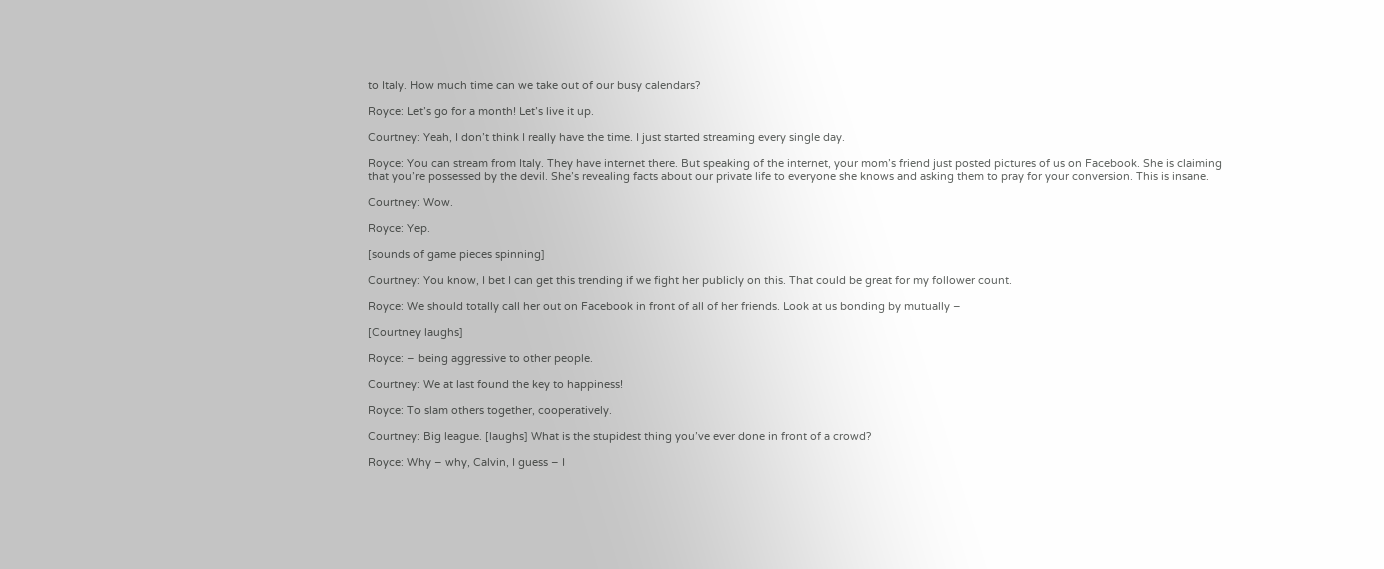to Italy. How much time can we take out of our busy calendars?

Royce: Let’s go for a month! Let’s live it up.

Courtney: Yeah, I don’t think I really have the time. I just started streaming every single day.

Royce: You can stream from Italy. They have internet there. But speaking of the internet, your mom’s friend just posted pictures of us on Facebook. She is claiming that you’re possessed by the devil. She’s revealing facts about our private life to everyone she knows and asking them to pray for your conversion. This is insane.

Courtney: Wow.

Royce: Yep.

[sounds of game pieces spinning]

Courtney: You know, I bet I can get this trending if we fight her publicly on this. That could be great for my follower count.

Royce: We should totally call her out on Facebook in front of all of her friends. Look at us bonding by mutually –

[Courtney laughs]

Royce: – being aggressive to other people.

Courtney: We at last found the key to happiness!

Royce: To slam others together, cooperatively.

Courtney: Big league. [laughs] What is the stupidest thing you’ve ever done in front of a crowd?

Royce: Why – why, Calvin, I guess – I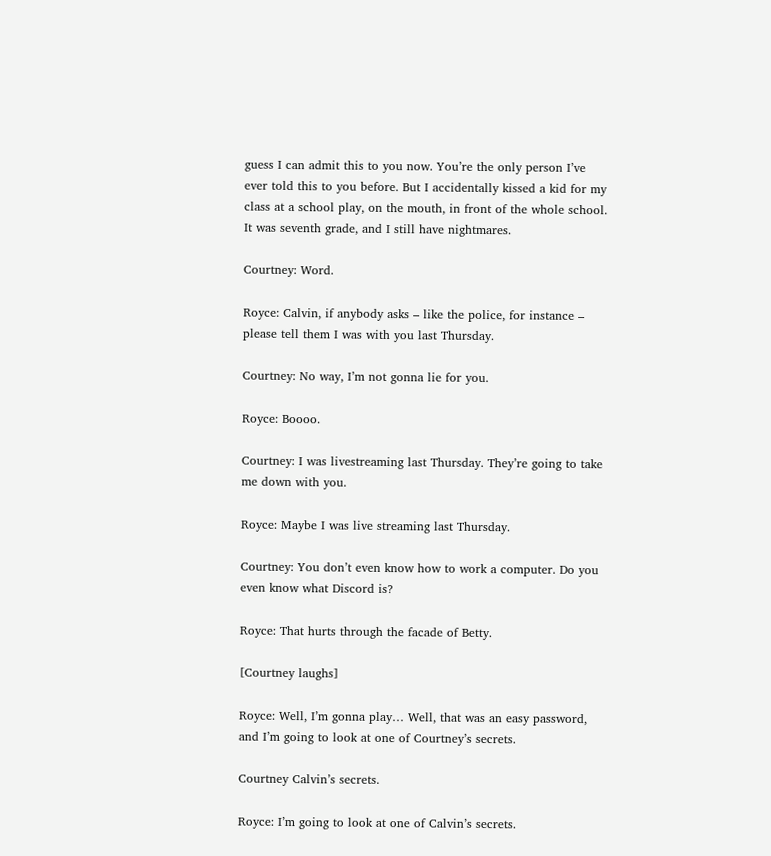guess I can admit this to you now. You’re the only person I’ve ever told this to you before. But I accidentally kissed a kid for my class at a school play, on the mouth, in front of the whole school. It was seventh grade, and I still have nightmares.

Courtney: Word.

Royce: Calvin, if anybody asks – like the police, for instance – please tell them I was with you last Thursday.

Courtney: No way, I’m not gonna lie for you.

Royce: Boooo.

Courtney: I was livestreaming last Thursday. They’re going to take me down with you.

Royce: Maybe I was live streaming last Thursday.

Courtney: You don’t even know how to work a computer. Do you even know what Discord is?

Royce: That hurts through the facade of Betty.

[Courtney laughs]

Royce: Well, I’m gonna play… Well, that was an easy password, and I’m going to look at one of Courtney’s secrets.

Courtney Calvin’s secrets.

Royce: I’m going to look at one of Calvin’s secrets.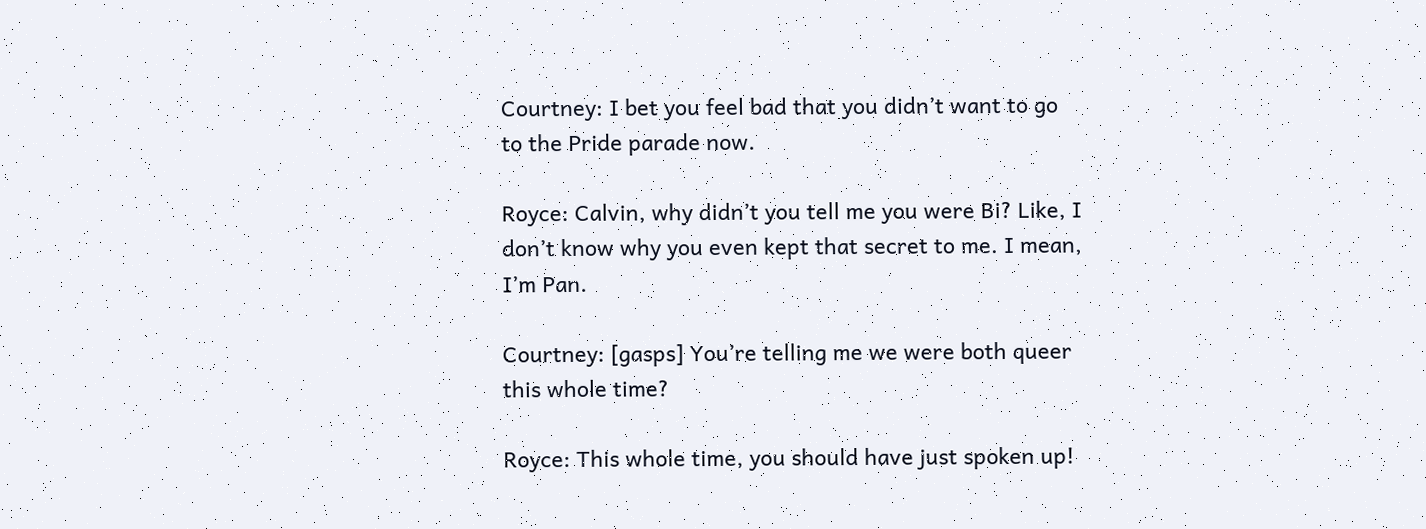Courtney: I bet you feel bad that you didn’t want to go to the Pride parade now.

Royce: Calvin, why didn’t you tell me you were Bi? Like, I don’t know why you even kept that secret to me. I mean, I’m Pan.

Courtney: [gasps] You’re telling me we were both queer this whole time?

Royce: This whole time, you should have just spoken up!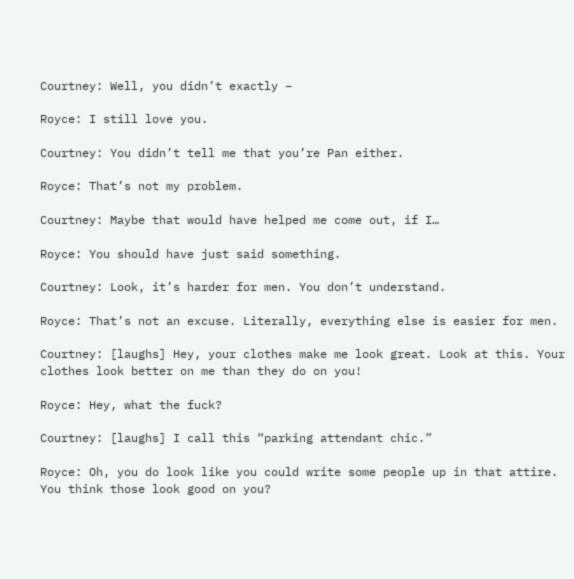Courtney: Well, you didn’t exactly –

Royce: I still love you.

Courtney: You didn’t tell me that you’re Pan either.

Royce: That’s not my problem.

Courtney: Maybe that would have helped me come out, if I…

Royce: You should have just said something.

Courtney: Look, it’s harder for men. You don’t understand.

Royce: That’s not an excuse. Literally, everything else is easier for men.

Courtney: [laughs] Hey, your clothes make me look great. Look at this. Your clothes look better on me than they do on you!

Royce: Hey, what the fuck?

Courtney: [laughs] I call this “parking attendant chic.”

Royce: Oh, you do look like you could write some people up in that attire. You think those look good on you?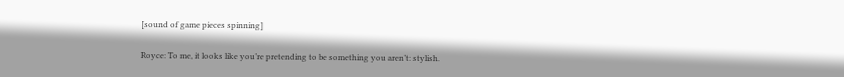[sound of game pieces spinning]

Royce: To me, it looks like you’re pretending to be something you aren’t: stylish.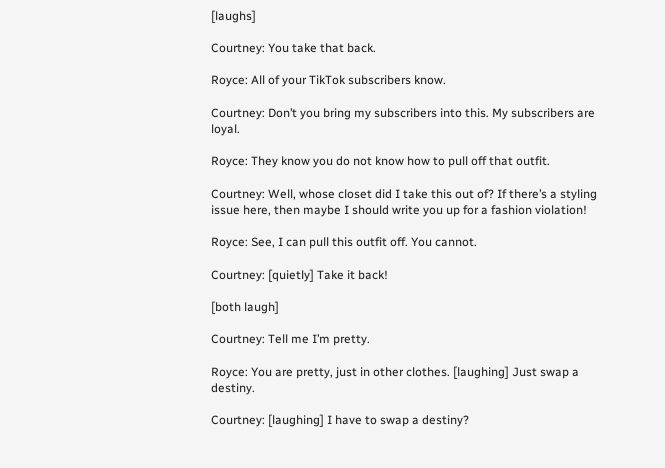[laughs]

Courtney: You take that back.

Royce: All of your TikTok subscribers know.

Courtney: Don’t you bring my subscribers into this. My subscribers are loyal.

Royce: They know you do not know how to pull off that outfit.

Courtney: Well, whose closet did I take this out of? If there’s a styling issue here, then maybe I should write you up for a fashion violation!

Royce: See, I can pull this outfit off. You cannot.

Courtney: [quietly] Take it back!

[both laugh]

Courtney: Tell me I’m pretty.

Royce: You are pretty, just in other clothes. [laughing] Just swap a destiny.

Courtney: [laughing] I have to swap a destiny?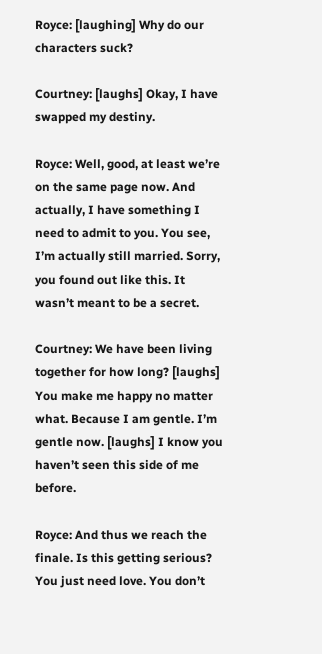Royce: [laughing] Why do our characters suck?

Courtney: [laughs] Okay, I have swapped my destiny.

Royce: Well, good, at least we’re on the same page now. And actually, I have something I need to admit to you. You see, I’m actually still married. Sorry, you found out like this. It wasn’t meant to be a secret.

Courtney: We have been living together for how long? [laughs] You make me happy no matter what. Because I am gentle. I’m gentle now. [laughs] I know you haven’t seen this side of me before.

Royce: And thus we reach the finale. Is this getting serious? You just need love. You don’t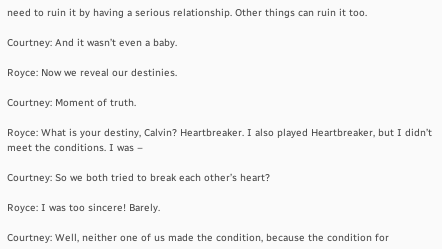need to ruin it by having a serious relationship. Other things can ruin it too.

Courtney: And it wasn’t even a baby.

Royce: Now we reveal our destinies.

Courtney: Moment of truth.

Royce: What is your destiny, Calvin? Heartbreaker. I also played Heartbreaker, but I didn’t meet the conditions. I was –

Courtney: So we both tried to break each other’s heart?

Royce: I was too sincere! Barely.

Courtney: Well, neither one of us made the condition, because the condition for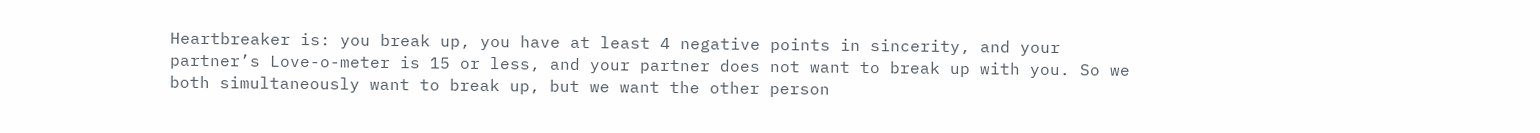Heartbreaker is: you break up, you have at least 4 negative points in sincerity, and your partner’s Love-o-meter is 15 or less, and your partner does not want to break up with you. So we both simultaneously want to break up, but we want the other person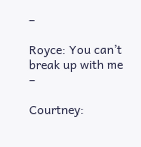–

Royce: You can’t break up with me –

Courtney: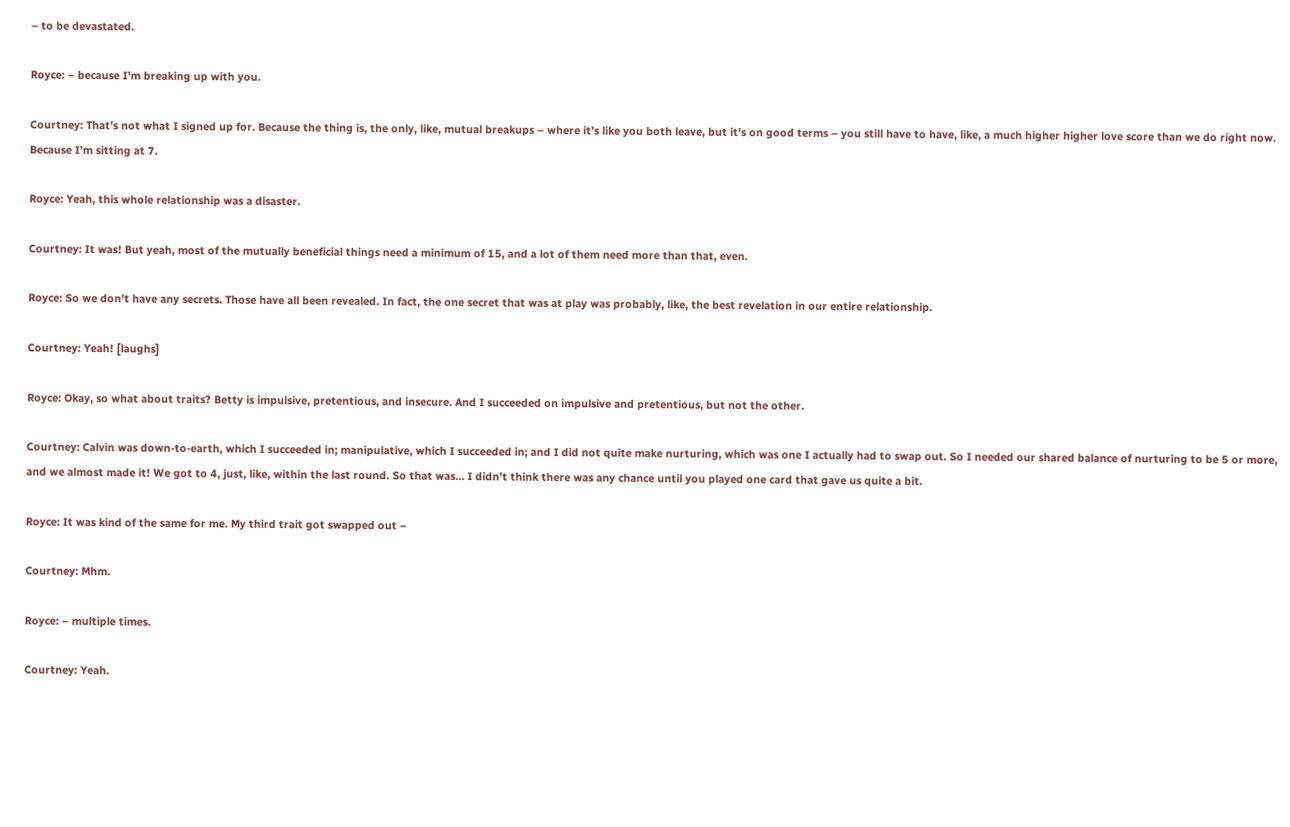– to be devastated.

Royce: – because I’m breaking up with you.

Courtney: That’s not what I signed up for. Because the thing is, the only, like, mutual breakups – where it’s like you both leave, but it’s on good terms – you still have to have, like, a much higher higher love score than we do right now. Because I’m sitting at 7.

Royce: Yeah, this whole relationship was a disaster.

Courtney: It was! But yeah, most of the mutually beneficial things need a minimum of 15, and a lot of them need more than that, even.

Royce: So we don’t have any secrets. Those have all been revealed. In fact, the one secret that was at play was probably, like, the best revelation in our entire relationship.

Courtney: Yeah! [laughs]

Royce: Okay, so what about traits? Betty is impulsive, pretentious, and insecure. And I succeeded on impulsive and pretentious, but not the other.

Courtney: Calvin was down-to-earth, which I succeeded in; manipulative, which I succeeded in; and I did not quite make nurturing, which was one I actually had to swap out. So I needed our shared balance of nurturing to be 5 or more, and we almost made it! We got to 4, just, like, within the last round. So that was… I didn’t think there was any chance until you played one card that gave us quite a bit.

Royce: It was kind of the same for me. My third trait got swapped out –

Courtney: Mhm.

Royce: – multiple times.

Courtney: Yeah.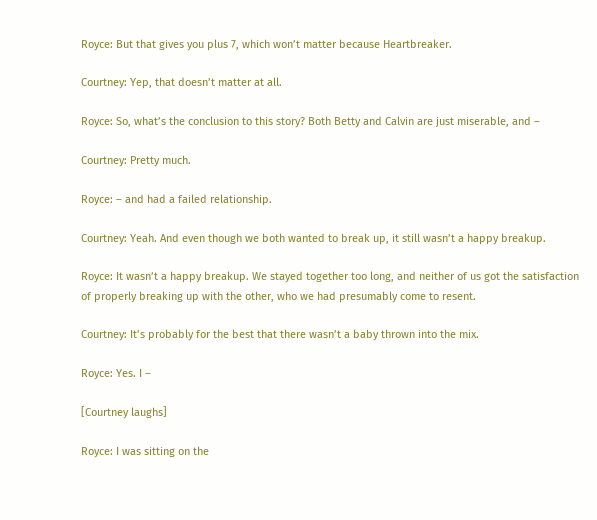Royce: But that gives you plus 7, which won’t matter because Heartbreaker.

Courtney: Yep, that doesn’t matter at all.

Royce: So, what’s the conclusion to this story? Both Betty and Calvin are just miserable, and –

Courtney: Pretty much.

Royce: – and had a failed relationship.

Courtney: Yeah. And even though we both wanted to break up, it still wasn’t a happy breakup.

Royce: It wasn’t a happy breakup. We stayed together too long, and neither of us got the satisfaction of properly breaking up with the other, who we had presumably come to resent.

Courtney: It’s probably for the best that there wasn’t a baby thrown into the mix.

Royce: Yes. I –

[Courtney laughs]

Royce: I was sitting on the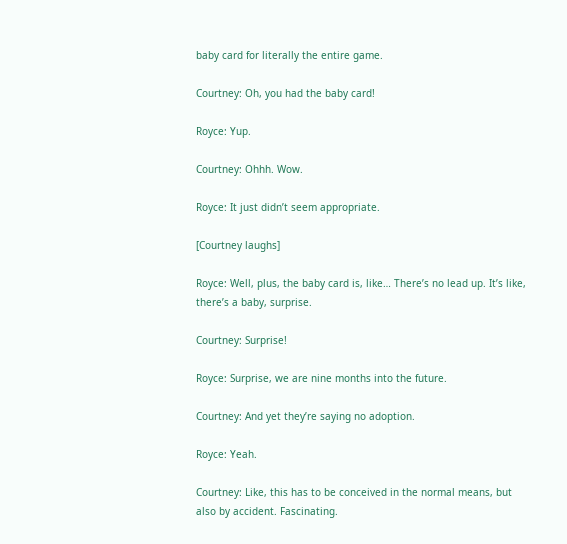baby card for literally the entire game.

Courtney: Oh, you had the baby card!

Royce: Yup.

Courtney: Ohhh. Wow.

Royce: It just didn’t seem appropriate.

[Courtney laughs]

Royce: Well, plus, the baby card is, like… There’s no lead up. It’s like, there’s a baby, surprise.

Courtney: Surprise!

Royce: Surprise, we are nine months into the future.

Courtney: And yet they’re saying no adoption.

Royce: Yeah.

Courtney: Like, this has to be conceived in the normal means, but also by accident. Fascinating.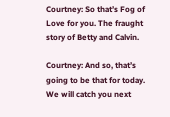Courtney: So that’s Fog of Love for you. The fraught story of Betty and Calvin.

Courtney: And so, that’s going to be that for today. We will catch you next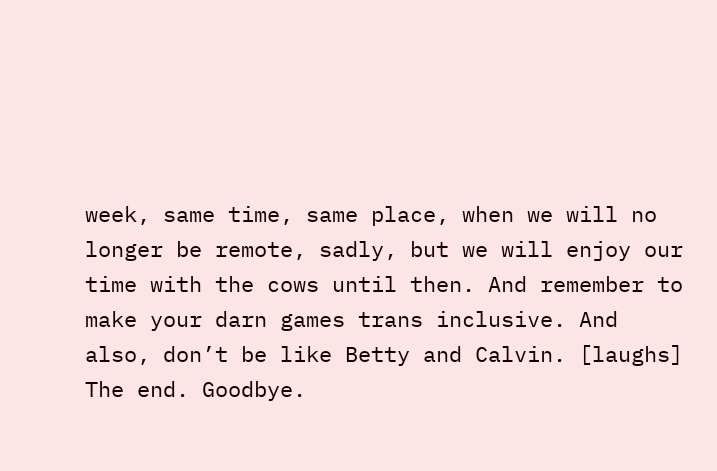week, same time, same place, when we will no longer be remote, sadly, but we will enjoy our time with the cows until then. And remember to make your darn games trans inclusive. And also, don’t be like Betty and Calvin. [laughs] The end. Goodbye.